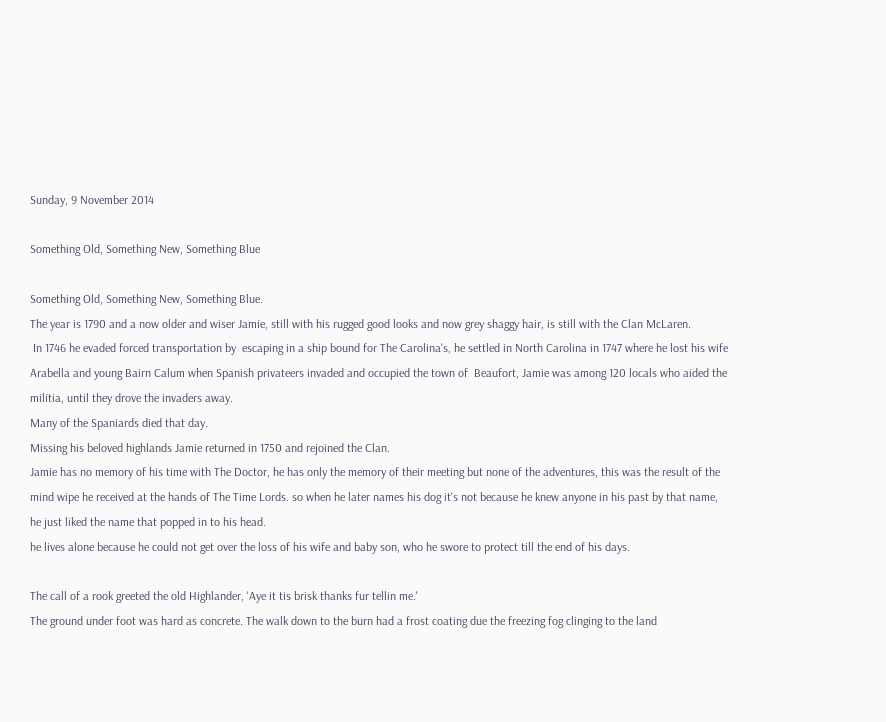Sunday, 9 November 2014

Something Old, Something New, Something Blue

Something Old, Something New, Something Blue.
The year is 1790 and a now older and wiser Jamie, still with his rugged good looks and now grey shaggy hair, is still with the Clan McLaren.
 In 1746 he evaded forced transportation by  escaping in a ship bound for The Carolina's, he settled in North Carolina in 1747 where he lost his wife Arabella and young Bairn Calum when Spanish privateers invaded and occupied the town of  Beaufort, Jamie was among 120 locals who aided the militia, until they drove the invaders away.
Many of the Spaniards died that day.
Missing his beloved highlands Jamie returned in 1750 and rejoined the Clan.
Jamie has no memory of his time with The Doctor, he has only the memory of their meeting but none of the adventures, this was the result of the mind wipe he received at the hands of The Time Lords. so when he later names his dog it's not because he knew anyone in his past by that name, he just liked the name that popped in to his head.
he lives alone because he could not get over the loss of his wife and baby son, who he swore to protect till the end of his days.

The call of a rook greeted the old Highlander, 'Aye it tis brisk thanks fur tellin me.'
The ground under foot was hard as concrete. The walk down to the burn had a frost coating due the freezing fog clinging to the land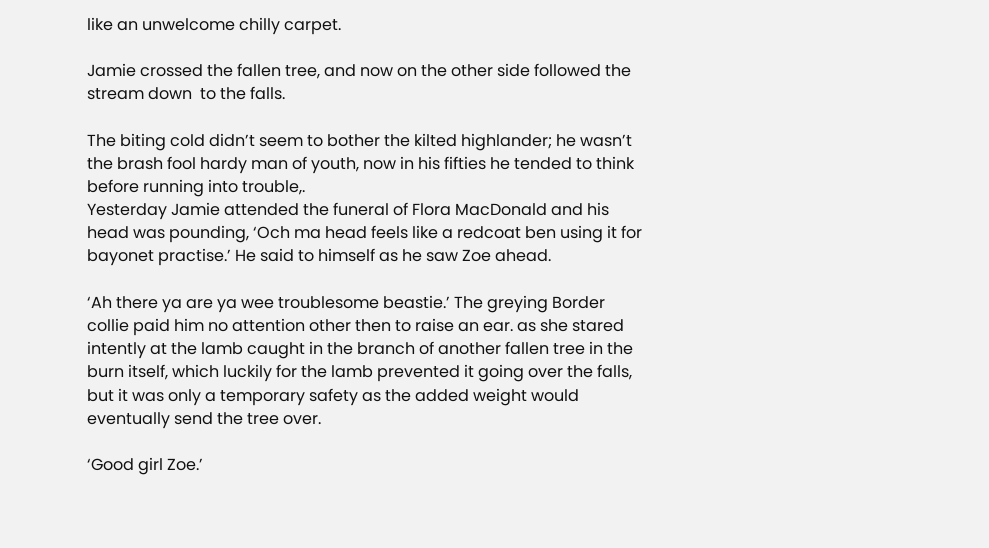like an unwelcome chilly carpet.

Jamie crossed the fallen tree, and now on the other side followed the stream down  to the falls.

The biting cold didn’t seem to bother the kilted highlander; he wasn’t the brash fool hardy man of youth, now in his fifties he tended to think before running into trouble,.
Yesterday Jamie attended the funeral of Flora MacDonald and his head was pounding, ‘Och ma head feels like a redcoat ben using it for bayonet practise.’ He said to himself as he saw Zoe ahead.

‘Ah there ya are ya wee troublesome beastie.’ The greying Border collie paid him no attention other then to raise an ear. as she stared intently at the lamb caught in the branch of another fallen tree in the burn itself, which luckily for the lamb prevented it going over the falls, but it was only a temporary safety as the added weight would eventually send the tree over.

‘Good girl Zoe.’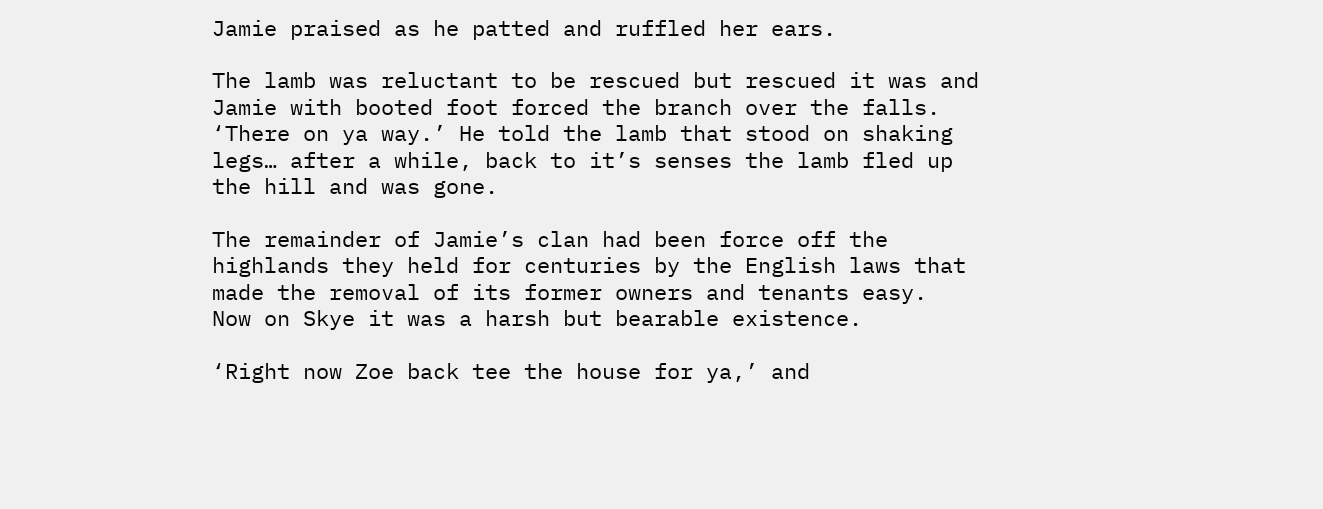Jamie praised as he patted and ruffled her ears.

The lamb was reluctant to be rescued but rescued it was and Jamie with booted foot forced the branch over the falls.
‘There on ya way.’ He told the lamb that stood on shaking legs… after a while, back to it’s senses the lamb fled up the hill and was gone.

The remainder of Jamie’s clan had been force off the highlands they held for centuries by the English laws that made the removal of its former owners and tenants easy.
Now on Skye it was a harsh but bearable existence.

‘Right now Zoe back tee the house for ya,’ and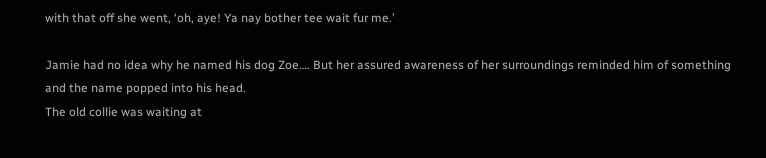with that off she went, ‘oh, aye! Ya nay bother tee wait fur me.’

Jamie had no idea why he named his dog Zoe…. But her assured awareness of her surroundings reminded him of something and the name popped into his head.
The old collie was waiting at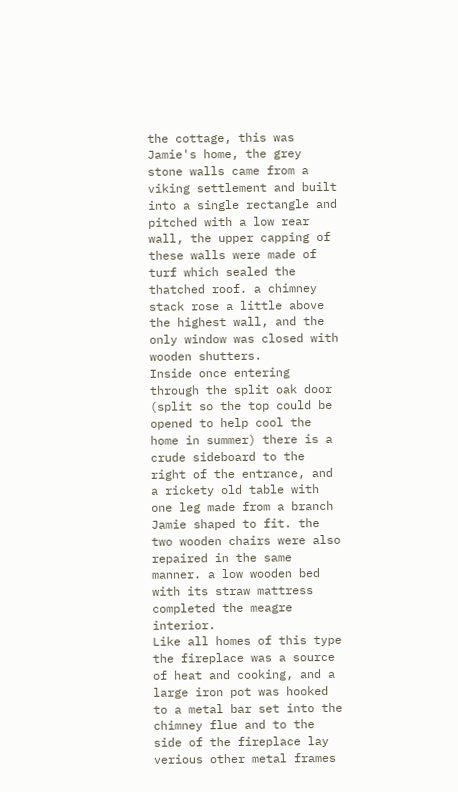the cottage, this was Jamie's home, the grey stone walls came from a viking settlement and built into a single rectangle and pitched with a low rear wall, the upper capping of these walls were made of turf which sealed the thatched roof. a chimney stack rose a little above the highest wall, and the only window was closed with wooden shutters.
Inside once entering through the split oak door (split so the top could be opened to help cool the home in summer) there is a crude sideboard to the right of the entrance, and a rickety old table with one leg made from a branch Jamie shaped to fit. the two wooden chairs were also repaired in the same manner. a low wooden bed with its straw mattress completed the meagre interior.
Like all homes of this type the fireplace was a source of heat and cooking, and a large iron pot was hooked to a metal bar set into the chimney flue and to the side of the fireplace lay verious other metal frames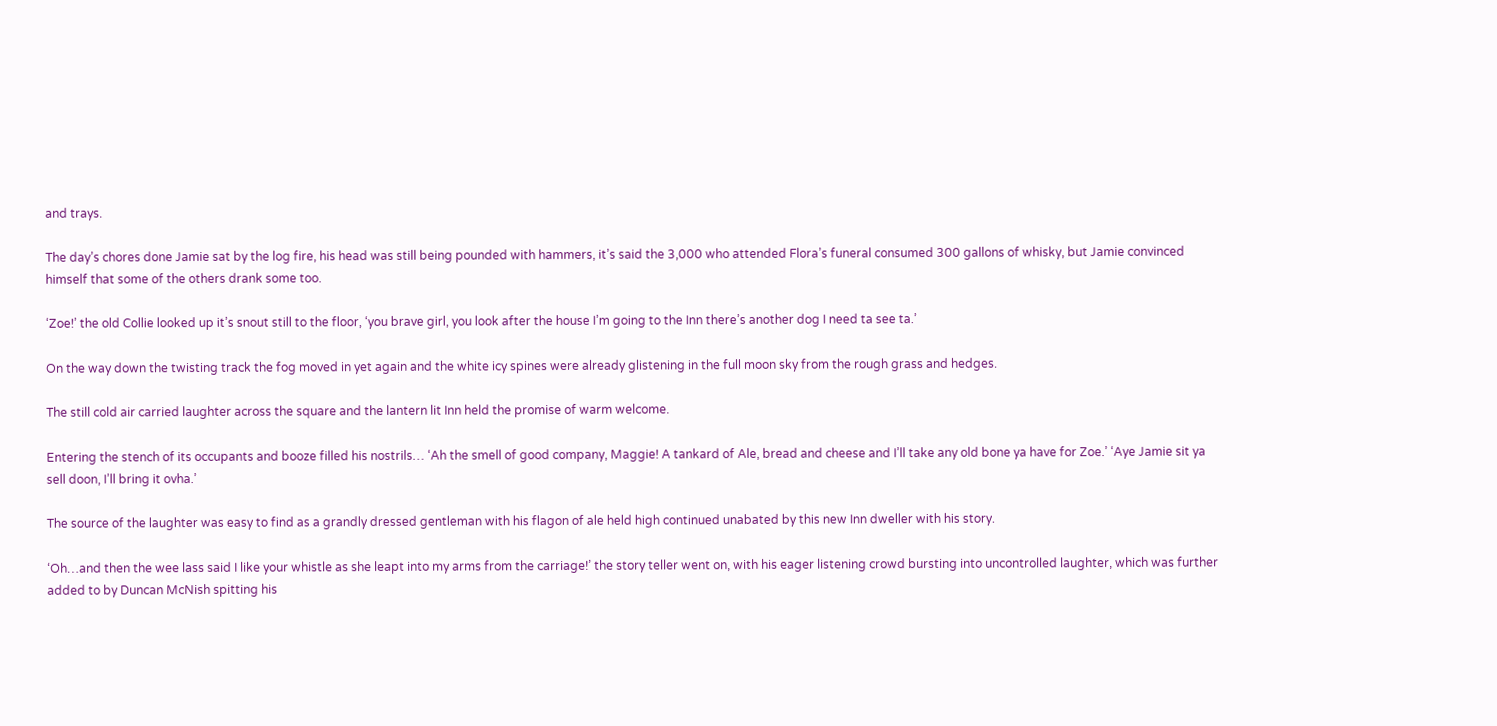and trays.

The day’s chores done Jamie sat by the log fire, his head was still being pounded with hammers, it’s said the 3,000 who attended Flora’s funeral consumed 300 gallons of whisky, but Jamie convinced himself that some of the others drank some too.

‘Zoe!’ the old Collie looked up it’s snout still to the floor, ‘you brave girl, you look after the house I’m going to the Inn there’s another dog I need ta see ta.’

On the way down the twisting track the fog moved in yet again and the white icy spines were already glistening in the full moon sky from the rough grass and hedges.

The still cold air carried laughter across the square and the lantern lit Inn held the promise of warm welcome.

Entering the stench of its occupants and booze filled his nostrils… ‘Ah the smell of good company, Maggie! A tankard of Ale, bread and cheese and I’ll take any old bone ya have for Zoe.’ ‘Aye Jamie sit ya sell doon, I’ll bring it ovha.’

The source of the laughter was easy to find as a grandly dressed gentleman with his flagon of ale held high continued unabated by this new Inn dweller with his story.

‘Oh…and then the wee lass said I like your whistle as she leapt into my arms from the carriage!’ the story teller went on, with his eager listening crowd bursting into uncontrolled laughter, which was further added to by Duncan McNish spitting his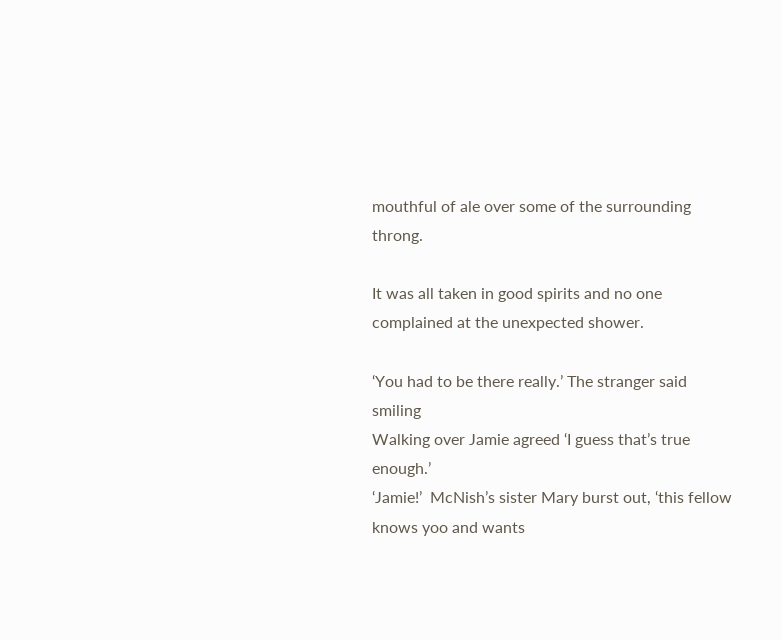mouthful of ale over some of the surrounding throng.

It was all taken in good spirits and no one complained at the unexpected shower.

‘You had to be there really.’ The stranger said smiling
Walking over Jamie agreed ‘I guess that’s true enough.’
‘Jamie!’  McNish’s sister Mary burst out, ‘this fellow knows yoo and wants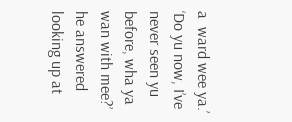a  ward wee ya.’
‘Do yu now, I’ve never seen yu before, wha ya wan with mee?’ he answered looking up at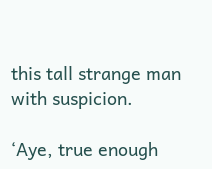this tall strange man with suspicion.

‘Aye, true enough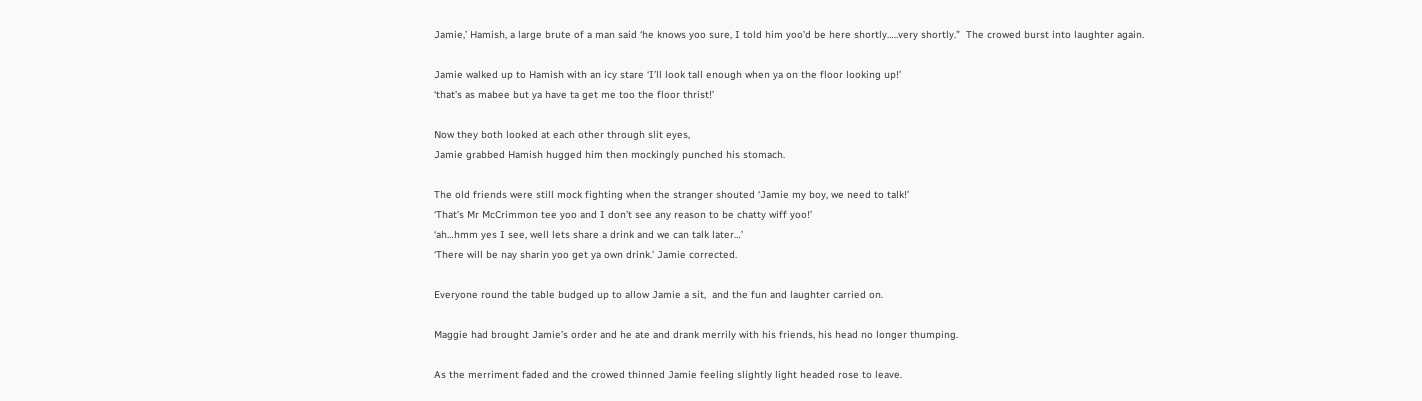Jamie,’ Hamish, a large brute of a man said ‘he knows yoo sure, I told him yoo’d be here shortly…..very shortly.”  The crowed burst into laughter again.

Jamie walked up to Hamish with an icy stare ‘I’ll look tall enough when ya on the floor looking up!’
‘that’s as mabee but ya have ta get me too the floor thrist!’

Now they both looked at each other through slit eyes,
Jamie grabbed Hamish hugged him then mockingly punched his stomach.

The old friends were still mock fighting when the stranger shouted ‘Jamie my boy, we need to talk!’
‘That’s Mr McCrimmon tee yoo and I don’t see any reason to be chatty wiff yoo!’
‘ah…hmm yes I see, well lets share a drink and we can talk later…’
‘There will be nay sharin yoo get ya own drink.’ Jamie corrected.

Everyone round the table budged up to allow Jamie a sit,  and the fun and laughter carried on.

Maggie had brought Jamie’s order and he ate and drank merrily with his friends, his head no longer thumping.

As the merriment faded and the crowed thinned Jamie feeling slightly light headed rose to leave.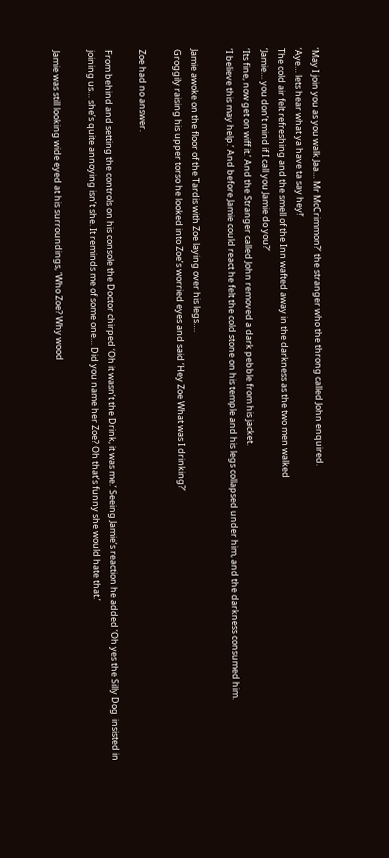‘May I join you as you walk Jaa… Mr McCrimmon?’ the stranger who the throng called John enquired.
‘Aye… lets hear what ya have ta say hey!’
The cold air felt refreshing and the smell of the Inn wafted away in the darkness as the two men walked
‘Jamie… you don’t mind if I call you Jamie do you?’
‘Its fine, now get on wiff it.’ And the Stranger called John removed a dark pebble from his jacket.
‘I believe this may help.’ And before Jamie could react he felt the cold stone on his temple and his legs collapsed under him, and the darkness consumed him.

Jamie awoke on the floor of the Tardis with Zoe laying over his legs….
Groggily raising his upper torso he looked into Zoe’s worried eyes and said ‘Hey Zoe What was I drinking?’

Zoe had no answer.

From behind and setting the controls on his console the Doctor chirped ‘Oh it wasn’t the Drink, it was me.’ Seeing Jamie’s reaction he added ‘Oh yes the Silly Dog  insisted in joining us… she’s quite annoying isn’t she. It reminds me of some one… Did you name her Zoe? Oh that’s funny she would hate that.’

Jamie was still looking wide eyed at his surroundings, ‘Who Zoe? Why wood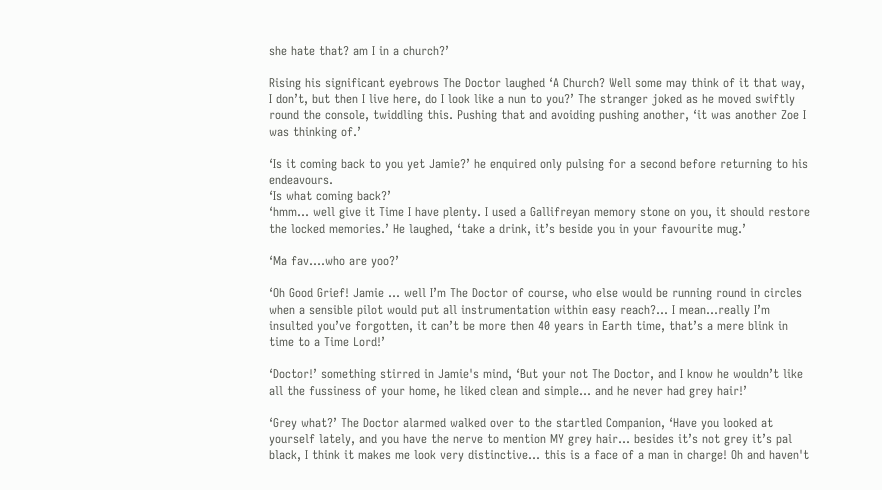she hate that? am I in a church?’

Rising his significant eyebrows The Doctor laughed ‘A Church? Well some may think of it that way, I don’t, but then I live here, do I look like a nun to you?’ The stranger joked as he moved swiftly round the console, twiddling this. Pushing that and avoiding pushing another, ‘it was another Zoe I was thinking of.’

‘Is it coming back to you yet Jamie?’ he enquired only pulsing for a second before returning to his endeavours.
‘Is what coming back?’
‘hmm… well give it Time I have plenty. I used a Gallifreyan memory stone on you, it should restore the locked memories.’ He laughed, ‘take a drink, it’s beside you in your favourite mug.’

‘Ma fav….who are yoo?’

‘Oh Good Grief! Jamie … well I’m The Doctor of course, who else would be running round in circles when a sensible pilot would put all instrumentation within easy reach?... I mean…really I’m insulted you’ve forgotten, it can’t be more then 40 years in Earth time, that’s a mere blink in time to a Time Lord!’

‘Doctor!’ something stirred in Jamie's mind, ‘But your not The Doctor, and I know he wouldn’t like all the fussiness of your home, he liked clean and simple… and he never had grey hair!’

‘Grey what?’ The Doctor alarmed walked over to the startled Companion, ‘Have you looked at yourself lately, and you have the nerve to mention MY grey hair… besides it’s not grey it’s pal black, I think it makes me look very distinctive… this is a face of a man in charge! Oh and haven't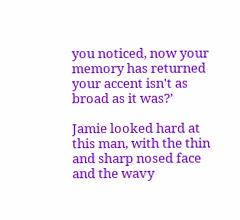you noticed, now your memory has returned your accent isn't as broad as it was?’

Jamie looked hard at this man, with the thin and sharp nosed face and the wavy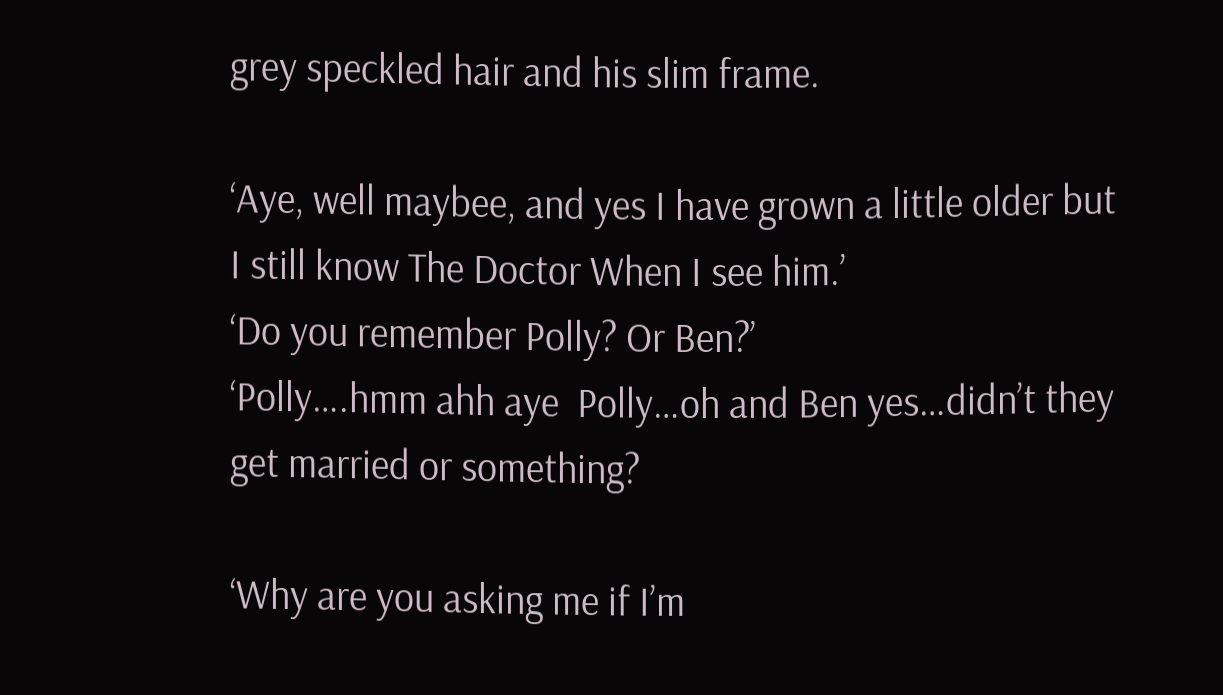grey speckled hair and his slim frame.

‘Aye, well maybee, and yes I have grown a little older but I still know The Doctor When I see him.’
‘Do you remember Polly? Or Ben?’
‘Polly….hmm ahh aye  Polly…oh and Ben yes…didn’t they get married or something?

‘Why are you asking me if I’m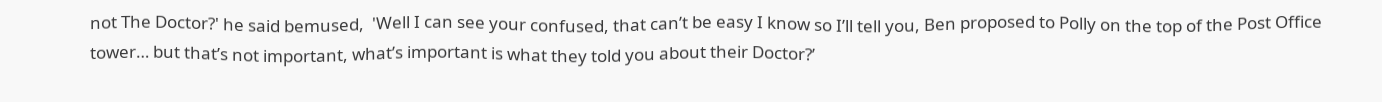not The Doctor?' he said bemused,  'Well I can see your confused, that can’t be easy I know so I’ll tell you, Ben proposed to Polly on the top of the Post Office tower… but that’s not important, what’s important is what they told you about their Doctor?’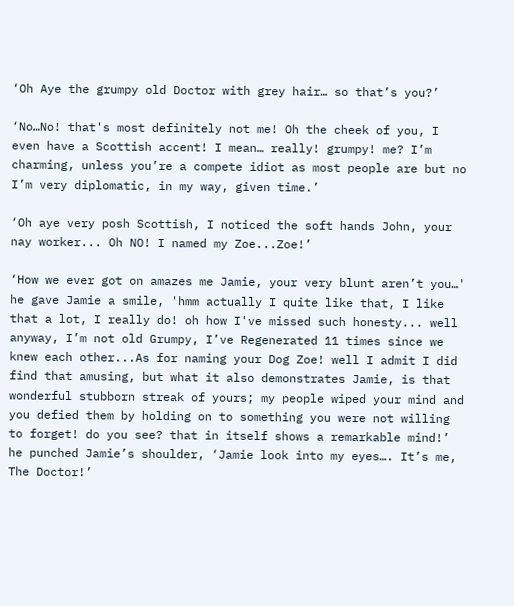‘Oh Aye the grumpy old Doctor with grey hair… so that’s you?’

‘No…No! that's most definitely not me! Oh the cheek of you, I even have a Scottish accent! I mean… really! grumpy! me? I’m charming, unless you’re a compete idiot as most people are but no I’m very diplomatic, in my way, given time.’

‘Oh aye very posh Scottish, I noticed the soft hands John, your nay worker... Oh NO! I named my Zoe...Zoe!’

‘How we ever got on amazes me Jamie, your very blunt aren’t you…' he gave Jamie a smile, 'hmm actually I quite like that, I like that a lot, I really do! oh how I've missed such honesty... well anyway, I’m not old Grumpy, I’ve Regenerated 11 times since we knew each other...As for naming your Dog Zoe! well I admit I did find that amusing, but what it also demonstrates Jamie, is that wonderful stubborn streak of yours; my people wiped your mind and you defied them by holding on to something you were not willing to forget! do you see? that in itself shows a remarkable mind!’ he punched Jamie’s shoulder, ‘Jamie look into my eyes…. It’s me, The Doctor!’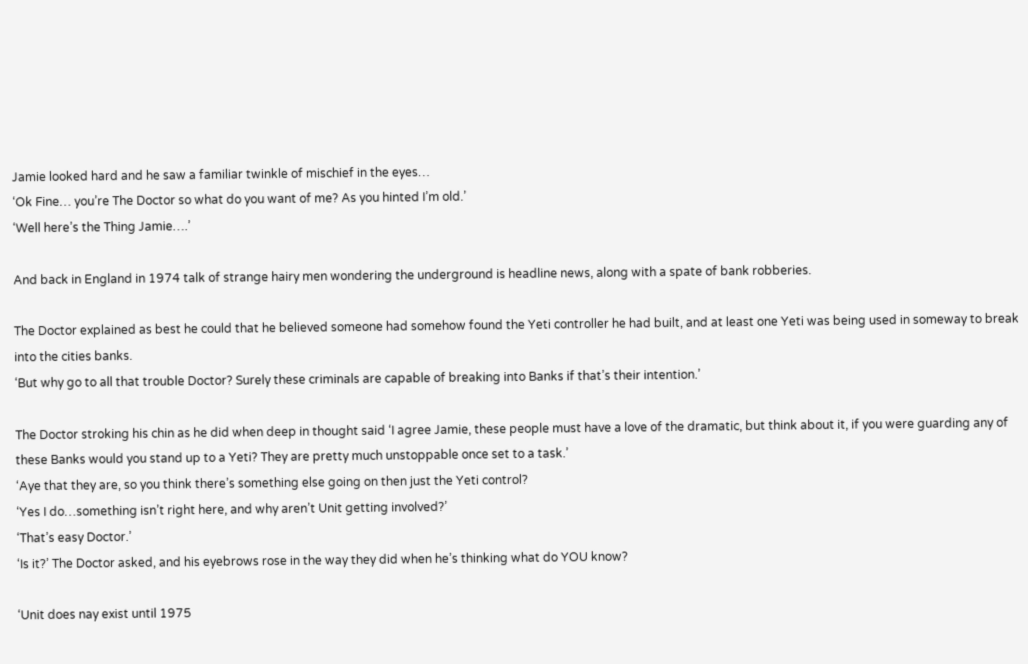Jamie looked hard and he saw a familiar twinkle of mischief in the eyes…
‘Ok Fine… you’re The Doctor so what do you want of me? As you hinted I’m old.’
‘Well here’s the Thing Jamie….’

And back in England in 1974 talk of strange hairy men wondering the underground is headline news, along with a spate of bank robberies.

The Doctor explained as best he could that he believed someone had somehow found the Yeti controller he had built, and at least one Yeti was being used in someway to break into the cities banks.
‘But why go to all that trouble Doctor? Surely these criminals are capable of breaking into Banks if that’s their intention.’

The Doctor stroking his chin as he did when deep in thought said ‘I agree Jamie, these people must have a love of the dramatic, but think about it, if you were guarding any of these Banks would you stand up to a Yeti? They are pretty much unstoppable once set to a task.’
‘Aye that they are, so you think there’s something else going on then just the Yeti control?
‘Yes I do…something isn’t right here, and why aren’t Unit getting involved?’
‘That’s easy Doctor.’
‘Is it?’ The Doctor asked, and his eyebrows rose in the way they did when he’s thinking what do YOU know?

‘Unit does nay exist until 1975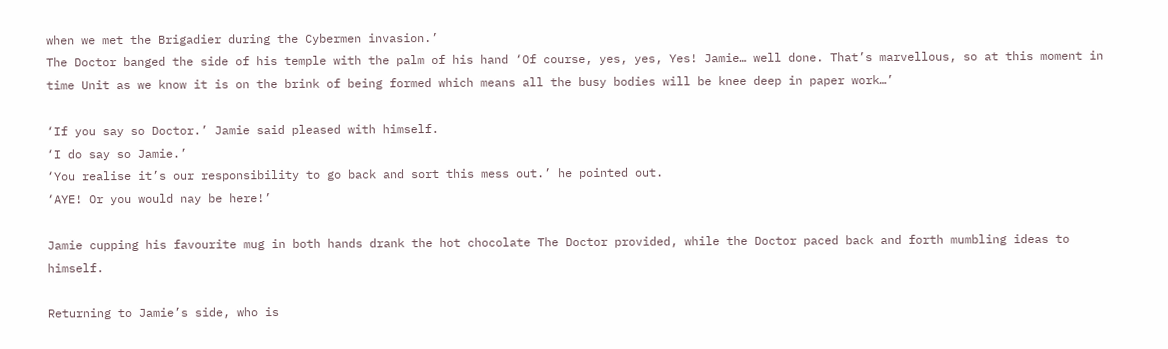when we met the Brigadier during the Cybermen invasion.’
The Doctor banged the side of his temple with the palm of his hand ‘Of course, yes, yes, Yes! Jamie… well done. That’s marvellous, so at this moment in time Unit as we know it is on the brink of being formed which means all the busy bodies will be knee deep in paper work…’

‘If you say so Doctor.’ Jamie said pleased with himself.
‘I do say so Jamie.’
‘You realise it’s our responsibility to go back and sort this mess out.’ he pointed out.
‘AYE! Or you would nay be here!’

Jamie cupping his favourite mug in both hands drank the hot chocolate The Doctor provided, while the Doctor paced back and forth mumbling ideas to himself.

Returning to Jamie’s side, who is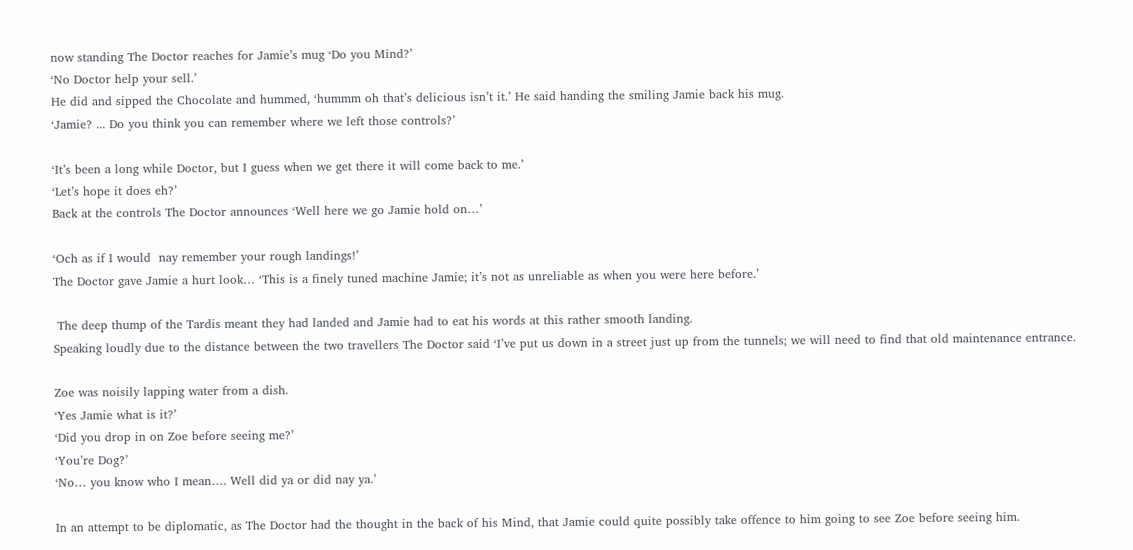now standing The Doctor reaches for Jamie’s mug ‘Do you Mind?’
‘No Doctor help your sell.’
He did and sipped the Chocolate and hummed, ‘hummm oh that’s delicious isn’t it.’ He said handing the smiling Jamie back his mug.
‘Jamie? ... Do you think you can remember where we left those controls?’

‘It’s been a long while Doctor, but I guess when we get there it will come back to me.’
‘Let’s hope it does eh?’
Back at the controls The Doctor announces ‘Well here we go Jamie hold on…’

‘Och as if I would  nay remember your rough landings!’
The Doctor gave Jamie a hurt look… ‘This is a finely tuned machine Jamie; it’s not as unreliable as when you were here before.’

 The deep thump of the Tardis meant they had landed and Jamie had to eat his words at this rather smooth landing.
Speaking loudly due to the distance between the two travellers The Doctor said ‘I’ve put us down in a street just up from the tunnels; we will need to find that old maintenance entrance.

Zoe was noisily lapping water from a dish.
‘Yes Jamie what is it?’
‘Did you drop in on Zoe before seeing me?’
‘You’re Dog?’
‘No… you know who I mean…. Well did ya or did nay ya.’

In an attempt to be diplomatic, as The Doctor had the thought in the back of his Mind, that Jamie could quite possibly take offence to him going to see Zoe before seeing him.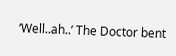‘Well..ah..’ The Doctor bent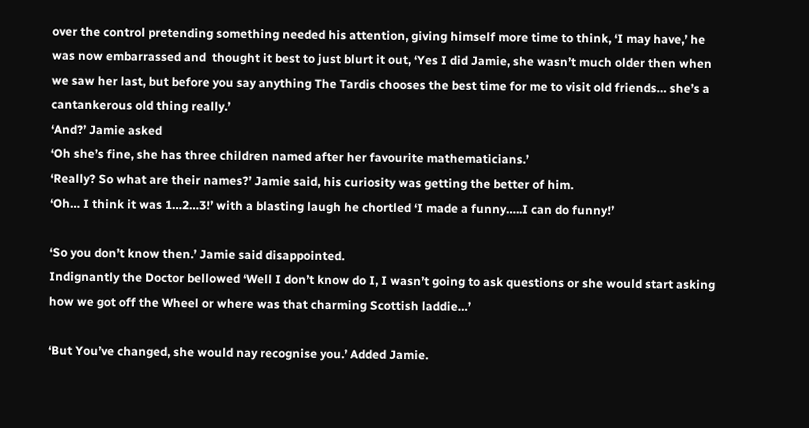over the control pretending something needed his attention, giving himself more time to think, ‘I may have,’ he was now embarrassed and  thought it best to just blurt it out, ‘Yes I did Jamie, she wasn’t much older then when we saw her last, but before you say anything The Tardis chooses the best time for me to visit old friends… she’s a cantankerous old thing really.’
‘And?’ Jamie asked
‘Oh she’s fine, she has three children named after her favourite mathematicians.’
‘Really? So what are their names?’ Jamie said, his curiosity was getting the better of him.
‘Oh… I think it was 1…2…3!’ with a blasting laugh he chortled ‘I made a funny…..I can do funny!’

‘So you don’t know then.’ Jamie said disappointed.
Indignantly the Doctor bellowed ‘Well I don’t know do I, I wasn’t going to ask questions or she would start asking how we got off the Wheel or where was that charming Scottish laddie…’

‘But You’ve changed, she would nay recognise you.’ Added Jamie.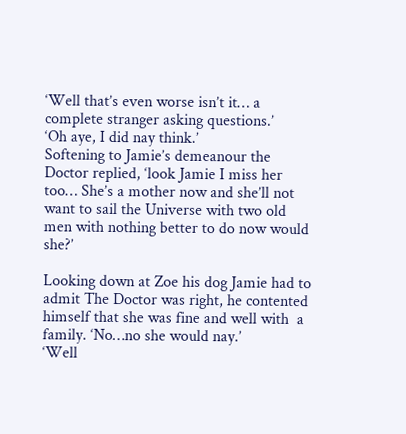‘Well that’s even worse isn’t it… a complete stranger asking questions.’
‘Oh aye, I did nay think.’
Softening to Jamie’s demeanour the Doctor replied, ‘look Jamie I miss her too… She’s a mother now and she’ll not want to sail the Universe with two old men with nothing better to do now would she?’

Looking down at Zoe his dog Jamie had to admit The Doctor was right, he contented himself that she was fine and well with  a family. ‘No…no she would nay.’
‘Well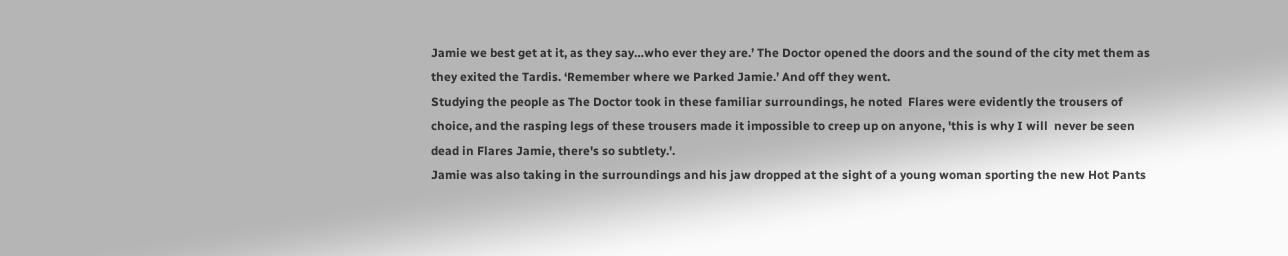Jamie we best get at it, as they say…who ever they are.’ The Doctor opened the doors and the sound of the city met them as they exited the Tardis. ‘Remember where we Parked Jamie.’ And off they went.
Studying the people as The Doctor took in these familiar surroundings, he noted  Flares were evidently the trousers of choice, and the rasping legs of these trousers made it impossible to creep up on anyone, 'this is why I will  never be seen dead in Flares Jamie, there's so subtlety.'.
Jamie was also taking in the surroundings and his jaw dropped at the sight of a young woman sporting the new Hot Pants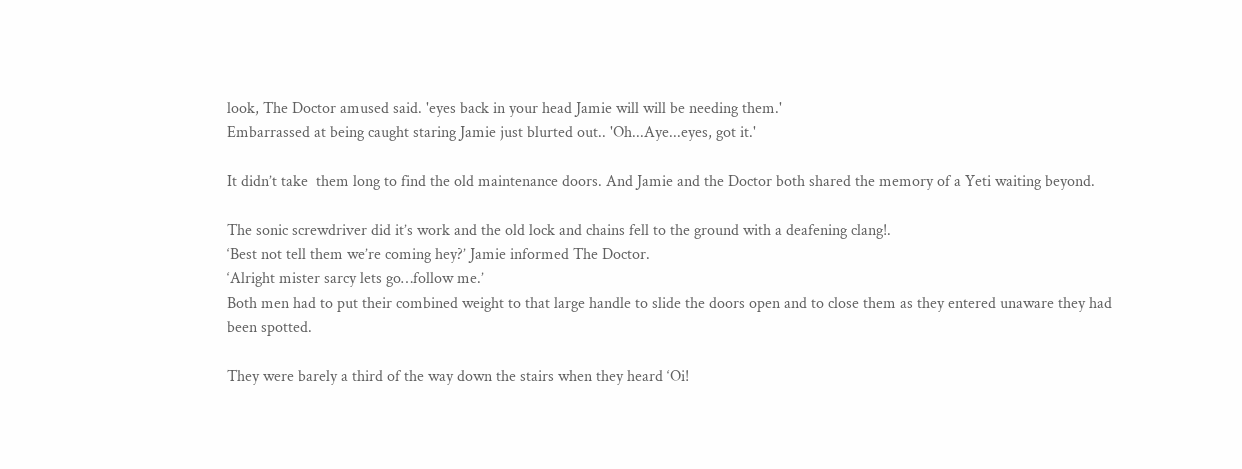look, The Doctor amused said. 'eyes back in your head Jamie will will be needing them.'
Embarrassed at being caught staring Jamie just blurted out.. 'Oh...Aye...eyes, got it.'

It didn’t take  them long to find the old maintenance doors. And Jamie and the Doctor both shared the memory of a Yeti waiting beyond.

The sonic screwdriver did it’s work and the old lock and chains fell to the ground with a deafening clang!.
‘Best not tell them we’re coming hey?’ Jamie informed The Doctor.
‘Alright mister sarcy lets go…follow me.’
Both men had to put their combined weight to that large handle to slide the doors open and to close them as they entered unaware they had been spotted.

They were barely a third of the way down the stairs when they heard ‘Oi!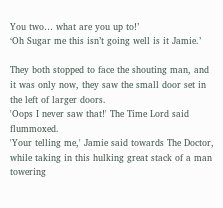You two… what are you up to!’
‘Oh Sugar me this isn’t going well is it Jamie.’

They both stopped to face the shouting man, and it was only now, they saw the small door set in the left of larger doors.
'Oops I never saw that!' The Time Lord said flummoxed.
'Your telling me,' Jamie said towards The Doctor, while taking in this hulking great stack of a man towering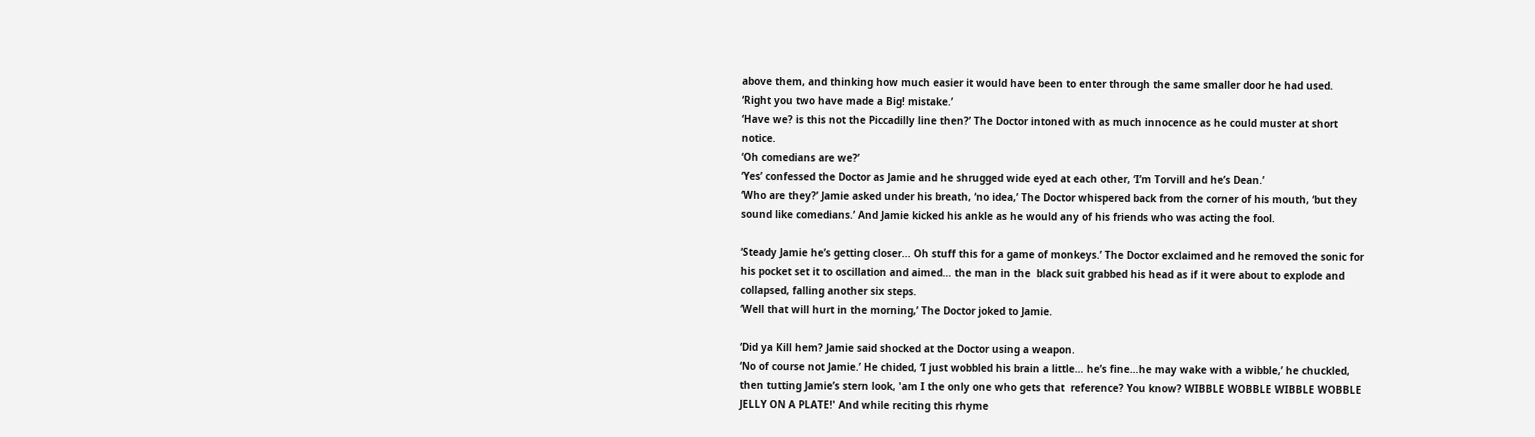above them, and thinking how much easier it would have been to enter through the same smaller door he had used.
‘Right you two have made a Big! mistake.’
‘Have we? is this not the Piccadilly line then?’ The Doctor intoned with as much innocence as he could muster at short notice.
‘Oh comedians are we?’
‘Yes’ confessed the Doctor as Jamie and he shrugged wide eyed at each other, ‘I’m Torvill and he’s Dean.’
‘Who are they?’ Jamie asked under his breath, ‘no idea,’ The Doctor whispered back from the corner of his mouth, ‘but they sound like comedians.’ And Jamie kicked his ankle as he would any of his friends who was acting the fool.

‘Steady Jamie he’s getting closer... Oh stuff this for a game of monkeys.’ The Doctor exclaimed and he removed the sonic for his pocket set it to oscillation and aimed… the man in the  black suit grabbed his head as if it were about to explode and collapsed, falling another six steps.
‘Well that will hurt in the morning,’ The Doctor joked to Jamie.

‘Did ya Kill hem? Jamie said shocked at the Doctor using a weapon.
‘No of course not Jamie.’ He chided, ‘I just wobbled his brain a little… he’s fine…he may wake with a wibble,’ he chuckled, then tutting Jamie’s stern look, 'am I the only one who gets that  reference? You know? WIBBLE WOBBLE WIBBLE WOBBLE JELLY ON A PLATE!' And while reciting this rhyme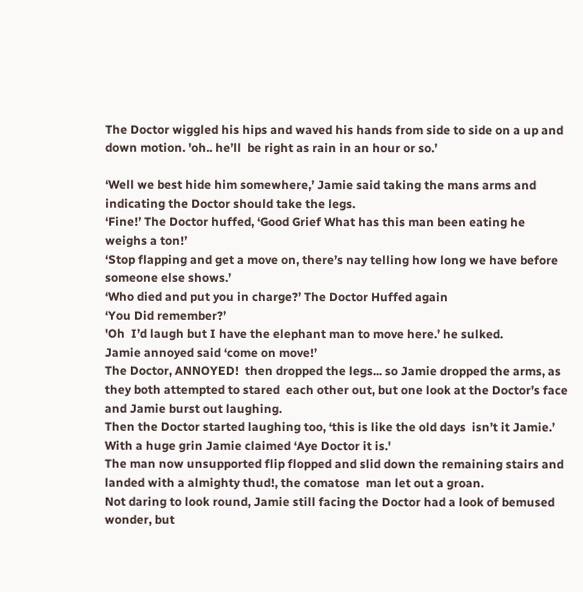The Doctor wiggled his hips and waved his hands from side to side on a up and down motion. 'oh.. he’ll  be right as rain in an hour or so.’

‘Well we best hide him somewhere,’ Jamie said taking the mans arms and indicating the Doctor should take the legs.
‘Fine!’ The Doctor huffed, ‘Good Grief What has this man been eating he weighs a ton!’
‘Stop flapping and get a move on, there’s nay telling how long we have before someone else shows.’
‘Who died and put you in charge?’ The Doctor Huffed again
‘You Did remember?’
'Oh  I’d laugh but I have the elephant man to move here.’ he sulked.
Jamie annoyed said ‘come on move!’
The Doctor, ANNOYED!  then dropped the legs... so Jamie dropped the arms, as they both attempted to stared  each other out, but one look at the Doctor’s face and Jamie burst out laughing.
Then the Doctor started laughing too, ‘this is like the old days  isn’t it Jamie.’
With a huge grin Jamie claimed ‘Aye Doctor it is.'
The man now unsupported flip flopped and slid down the remaining stairs and landed with a almighty thud!, the comatose  man let out a groan.
Not daring to look round, Jamie still facing the Doctor had a look of bemused wonder, but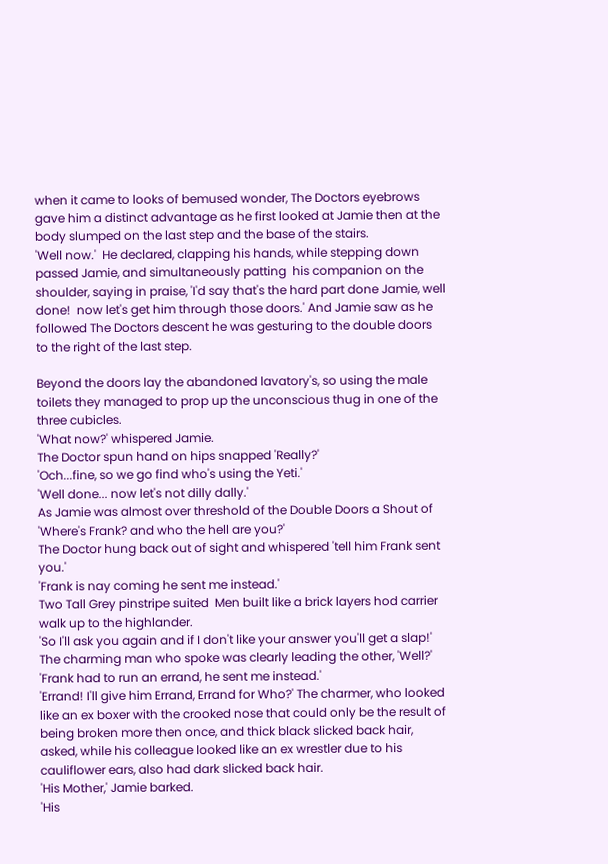when it came to looks of bemused wonder, The Doctors eyebrows gave him a distinct advantage as he first looked at Jamie then at the body slumped on the last step and the base of the stairs.
'Well now.'  He declared, clapping his hands, while stepping down passed Jamie, and simultaneously patting  his companion on the shoulder, saying in praise, 'I'd say that's the hard part done Jamie, well done!  now let's get him through those doors.' And Jamie saw as he followed The Doctors descent he was gesturing to the double doors to the right of the last step.

Beyond the doors lay the abandoned lavatory's, so using the male toilets they managed to prop up the unconscious thug in one of the three cubicles.
'What now?' whispered Jamie.
The Doctor spun hand on hips snapped 'Really?'
'Och...fine, so we go find who's using the Yeti.'
'Well done... now let's not dilly dally.'
As Jamie was almost over threshold of the Double Doors a Shout of  'Where's Frank? and who the hell are you?'
The Doctor hung back out of sight and whispered 'tell him Frank sent you.'
'Frank is nay coming he sent me instead.'
Two Tall Grey pinstripe suited  Men built like a brick layers hod carrier walk up to the highlander.
'So I'll ask you again and if I don't like your answer you'll get a slap!'
The charming man who spoke was clearly leading the other, 'Well?'
'Frank had to run an errand, he sent me instead.'
'Errand! I'll give him Errand, Errand for Who?' The charmer, who looked like an ex boxer with the crooked nose that could only be the result of being broken more then once, and thick black slicked back hair, asked, while his colleague looked like an ex wrestler due to his cauliflower ears, also had dark slicked back hair.
'His Mother,' Jamie barked.
'His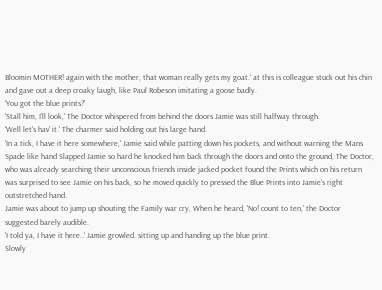Bloomin MOTHER! again with the mother, that woman really gets my goat.' at this is colleague stuck out his chin and gave out a deep croaky laugh, like Paul Robeson imitating a goose badly.
'You got the blue prints?'
'Stall him, I'll look,' The Doctor whispered from behind the doors Jamie was still halfway through.
'Well let's hav' it.' The charmer said holding out his large hand.
'In a tick, I have it here somewhere,' Jamie said while patting down his pockets, and without warning the Mans Spade like hand Slapped Jamie so hard he knocked him back through the doors and onto the ground, The Doctor, who was already searching their unconscious friends inside jacked pocket found the Prints which on his return was surprised to see Jamie on his back, so he moved quickly to pressed the Blue Prints into Jamie's right outstretched hand.
Jamie was about to jump up shouting the Family war cry, When he heard, 'No! count to ten,' the Doctor suggested barely audible.
'I told ya, I have it here..' Jamie growled. sitting up and handing up the blue print.
Slowly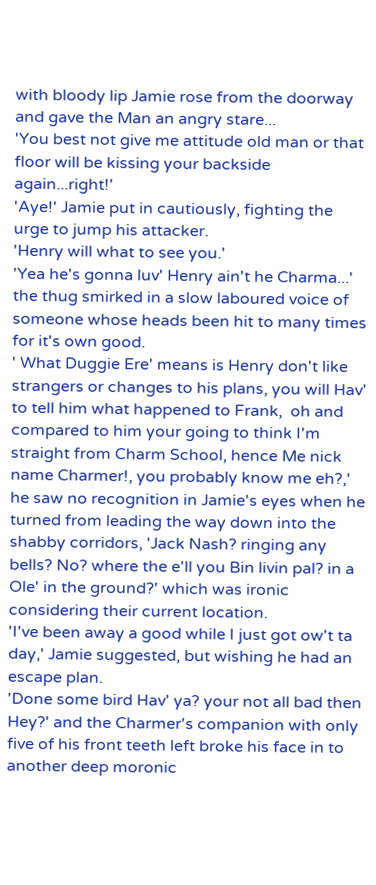with bloody lip Jamie rose from the doorway and gave the Man an angry stare...
'You best not give me attitude old man or that floor will be kissing your backside again...right!'
'Aye!' Jamie put in cautiously, fighting the urge to jump his attacker.
'Henry will what to see you.'
'Yea he's gonna luv' Henry ain't he Charma...' the thug smirked in a slow laboured voice of someone whose heads been hit to many times for it's own good.
' What Duggie Ere' means is Henry don't like strangers or changes to his plans, you will Hav' to tell him what happened to Frank,  oh and compared to him your going to think I'm straight from Charm School, hence Me nick name Charmer!, you probably know me eh?,' he saw no recognition in Jamie's eyes when he turned from leading the way down into the shabby corridors, 'Jack Nash? ringing any bells? No? where the e'll you Bin livin pal? in a Ole' in the ground?' which was ironic considering their current location.
'I've been away a good while I just got ow't ta day,' Jamie suggested, but wishing he had an escape plan.
'Done some bird Hav' ya? your not all bad then Hey?' and the Charmer's companion with only five of his front teeth left broke his face in to another deep moronic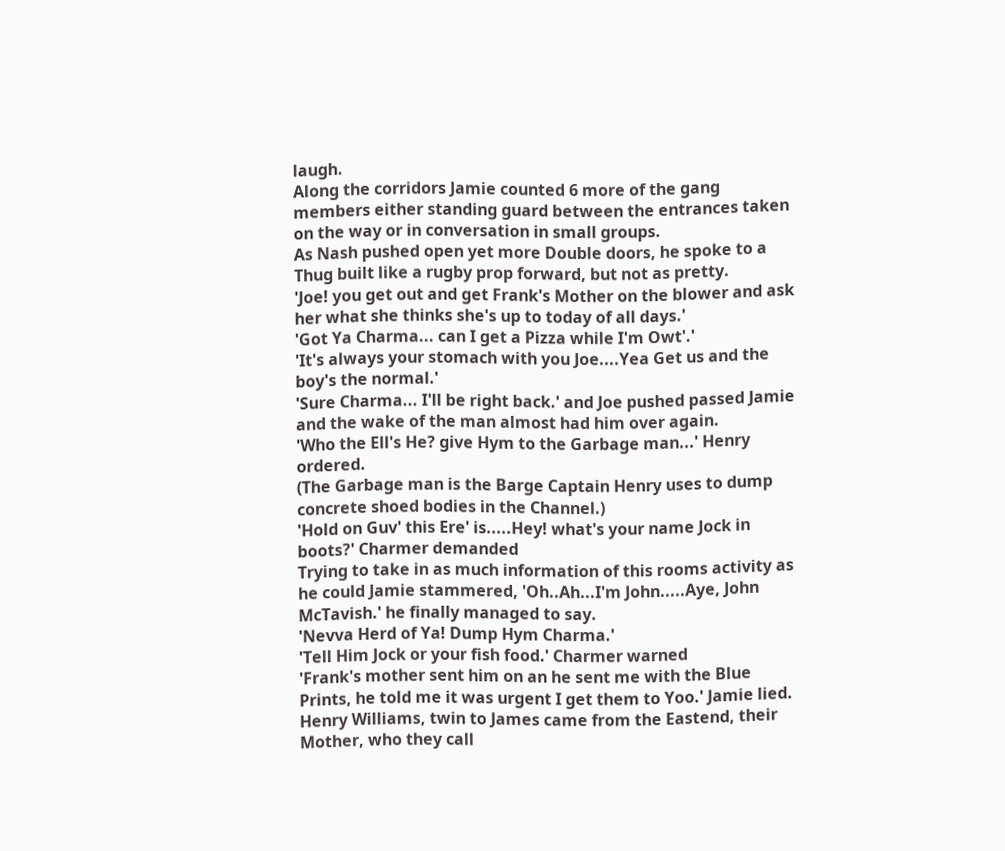laugh.
Along the corridors Jamie counted 6 more of the gang members either standing guard between the entrances taken on the way or in conversation in small groups.
As Nash pushed open yet more Double doors, he spoke to a Thug built like a rugby prop forward, but not as pretty.
'Joe! you get out and get Frank's Mother on the blower and ask her what she thinks she's up to today of all days.'
'Got Ya Charma... can I get a Pizza while I'm Owt'.'
'It's always your stomach with you Joe....Yea Get us and the boy's the normal.'
'Sure Charma... I'll be right back.' and Joe pushed passed Jamie and the wake of the man almost had him over again.
'Who the Ell's He? give Hym to the Garbage man...' Henry ordered.
(The Garbage man is the Barge Captain Henry uses to dump concrete shoed bodies in the Channel.)
'Hold on Guv' this Ere' is.....Hey! what's your name Jock in boots?' Charmer demanded
Trying to take in as much information of this rooms activity as he could Jamie stammered, 'Oh..Ah...I'm John.....Aye, John McTavish.' he finally managed to say.
'Nevva Herd of Ya! Dump Hym Charma.'
'Tell Him Jock or your fish food.' Charmer warned
'Frank's mother sent him on an he sent me with the Blue Prints, he told me it was urgent I get them to Yoo.' Jamie lied.
Henry Williams, twin to James came from the Eastend, their Mother, who they call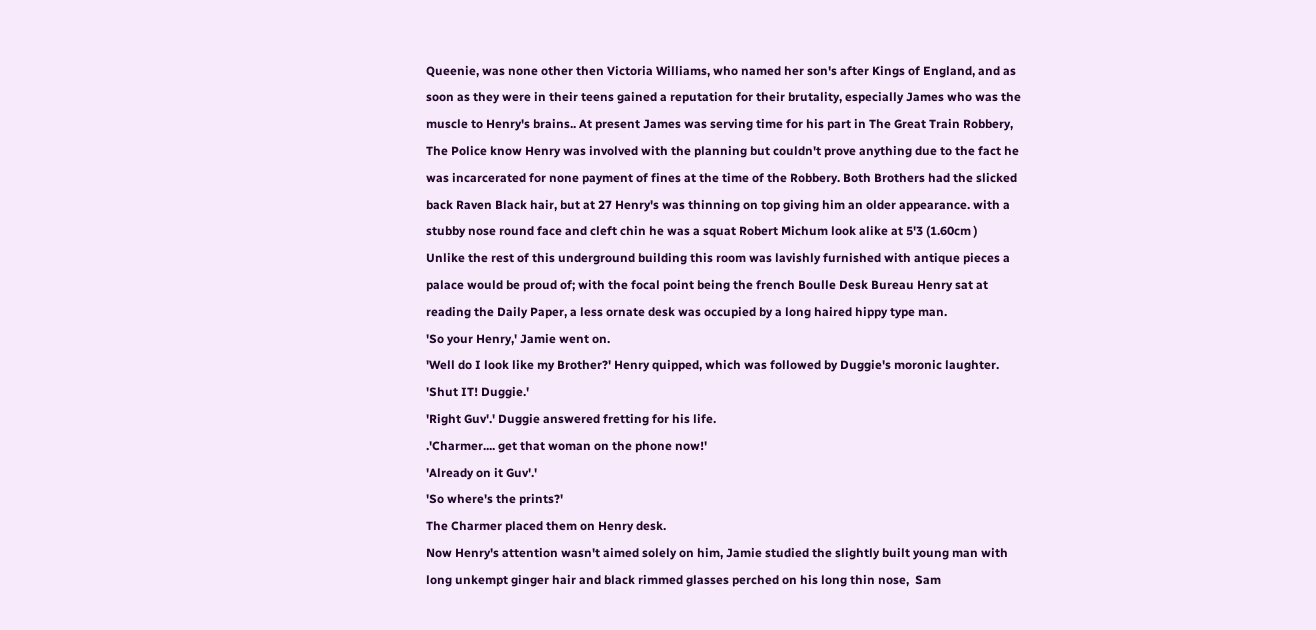Queenie, was none other then Victoria Williams, who named her son's after Kings of England, and as soon as they were in their teens gained a reputation for their brutality, especially James who was the muscle to Henry's brains.. At present James was serving time for his part in The Great Train Robbery, The Police know Henry was involved with the planning but couldn't prove anything due to the fact he was incarcerated for none payment of fines at the time of the Robbery. Both Brothers had the slicked back Raven Black hair, but at 27 Henry's was thinning on top giving him an older appearance. with a stubby nose round face and cleft chin he was a squat Robert Michum look alike at 5'3 (1.60cm )
Unlike the rest of this underground building this room was lavishly furnished with antique pieces a palace would be proud of; with the focal point being the french Boulle Desk Bureau Henry sat at reading the Daily Paper, a less ornate desk was occupied by a long haired hippy type man.
'So your Henry,' Jamie went on.
'Well do I look like my Brother?' Henry quipped, which was followed by Duggie's moronic laughter.
'Shut IT! Duggie.'
'Right Guv'.' Duggie answered fretting for his life.
.'Charmer.... get that woman on the phone now!'
'Already on it Guv'.'
'So where's the prints?'
The Charmer placed them on Henry desk.
Now Henry's attention wasn't aimed solely on him, Jamie studied the slightly built young man with long unkempt ginger hair and black rimmed glasses perched on his long thin nose,  Sam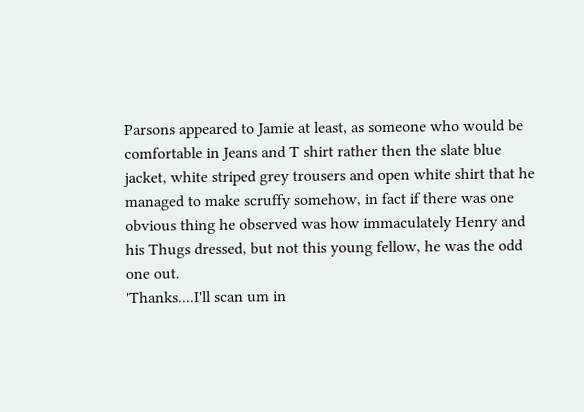Parsons appeared to Jamie at least, as someone who would be comfortable in Jeans and T shirt rather then the slate blue jacket, white striped grey trousers and open white shirt that he managed to make scruffy somehow, in fact if there was one obvious thing he observed was how immaculately Henry and his Thugs dressed, but not this young fellow, he was the odd one out.
'Thanks....I'll scan um in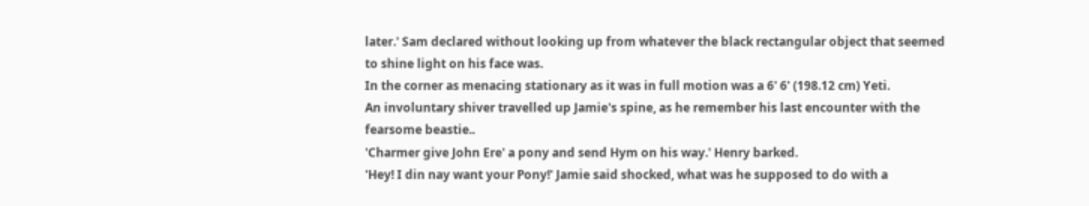later.' Sam declared without looking up from whatever the black rectangular object that seemed to shine light on his face was.
In the corner as menacing stationary as it was in full motion was a 6' 6' (198.12 cm) Yeti.
An involuntary shiver travelled up Jamie's spine, as he remember his last encounter with the fearsome beastie..
'Charmer give John Ere' a pony and send Hym on his way.' Henry barked.
'Hey! I din nay want your Pony!' Jamie said shocked, what was he supposed to do with a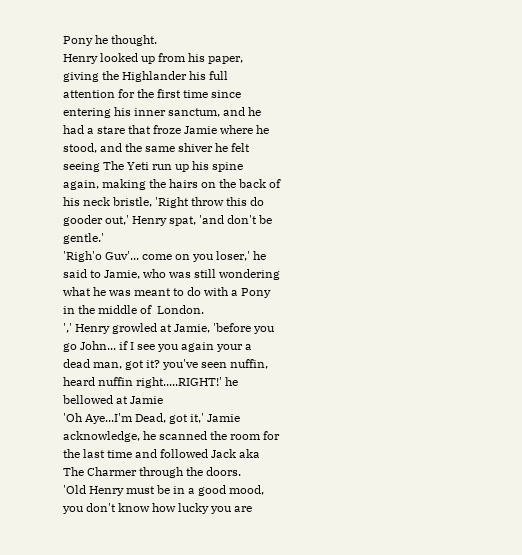Pony he thought.
Henry looked up from his paper, giving the Highlander his full attention for the first time since entering his inner sanctum, and he had a stare that froze Jamie where he stood, and the same shiver he felt seeing The Yeti run up his spine again, making the hairs on the back of his neck bristle, 'Right throw this do gooder out,' Henry spat, 'and don't be gentle.'
'Righ'o Guv'... come on you loser,' he said to Jamie, who was still wondering what he was meant to do with a Pony in the middle of  London.
',' Henry growled at Jamie, 'before you go John... if I see you again your a dead man, got it? you've seen nuffin, heard nuffin right.....RIGHT!' he bellowed at Jamie
'Oh Aye...I'm Dead, got it,' Jamie acknowledge, he scanned the room for the last time and followed Jack aka The Charmer through the doors.
'Old Henry must be in a good mood, you don't know how lucky you are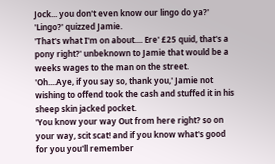Jock... you don't even know our lingo do ya?'
'Lingo?' quizzed Jamie.
'That's what I'm on about.... Ere' £25 quid, that's a pony right?' unbeknown to Jamie that would be a weeks wages to the man on the street.
'Oh....Aye, if you say so, thank you,' Jamie not wishing to offend took the cash and stuffed it in his sheep skin jacked pocket.
'You know your way Out from here right? so on your way, scit scat! and if you know what's good for you you'll remember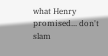what Henry promised... don't slam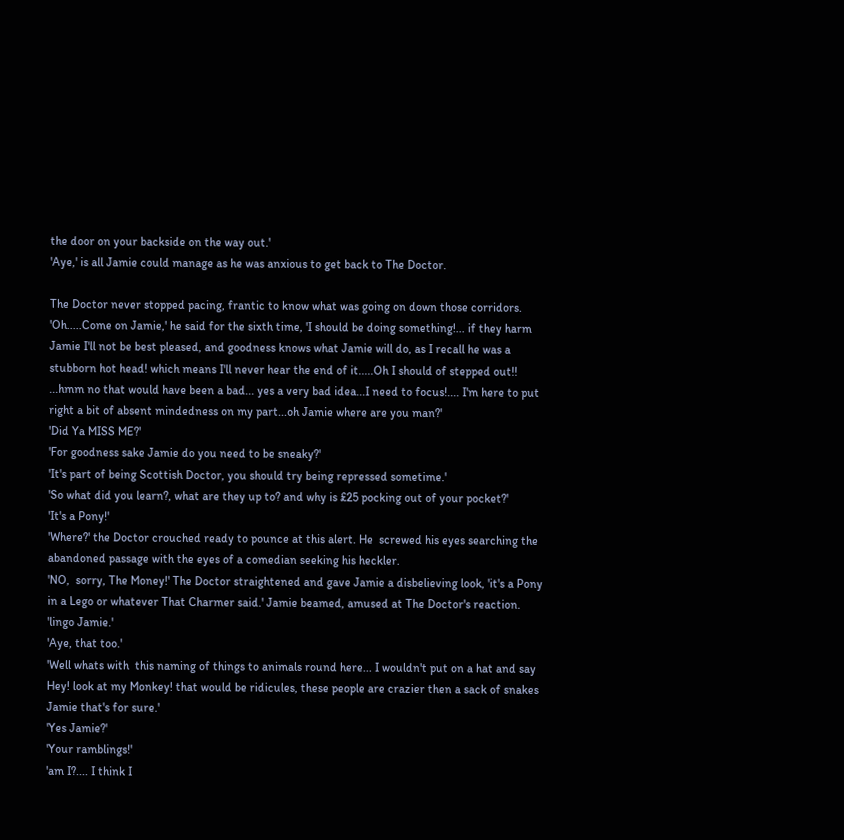the door on your backside on the way out.'
'Aye,' is all Jamie could manage as he was anxious to get back to The Doctor.

The Doctor never stopped pacing, frantic to know what was going on down those corridors.
'Oh.....Come on Jamie,' he said for the sixth time, 'I should be doing something!... if they harm Jamie I'll not be best pleased, and goodness knows what Jamie will do, as I recall he was a stubborn hot head! which means I'll never hear the end of it.....Oh I should of stepped out!! ...hmm no that would have been a bad... yes a very bad idea...I need to focus!.... I'm here to put right a bit of absent mindedness on my part...oh Jamie where are you man?'
'Did Ya MISS ME?'
'For goodness sake Jamie do you need to be sneaky?'
'It's part of being Scottish Doctor, you should try being repressed sometime.'
'So what did you learn?, what are they up to? and why is £25 pocking out of your pocket?'
'It's a Pony!'
'Where?' the Doctor crouched ready to pounce at this alert. He  screwed his eyes searching the abandoned passage with the eyes of a comedian seeking his heckler.
'NO,  sorry, The Money!' The Doctor straightened and gave Jamie a disbelieving look, 'it's a Pony in a Lego or whatever That Charmer said.' Jamie beamed, amused at The Doctor's reaction.
'lingo Jamie.'
'Aye, that too.'
'Well whats with  this naming of things to animals round here... I wouldn't put on a hat and say Hey! look at my Monkey! that would be ridicules, these people are crazier then a sack of snakes Jamie that's for sure.'
'Yes Jamie?'
'Your ramblings!'
'am I?.... I think I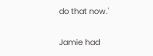do that now.'

Jamie had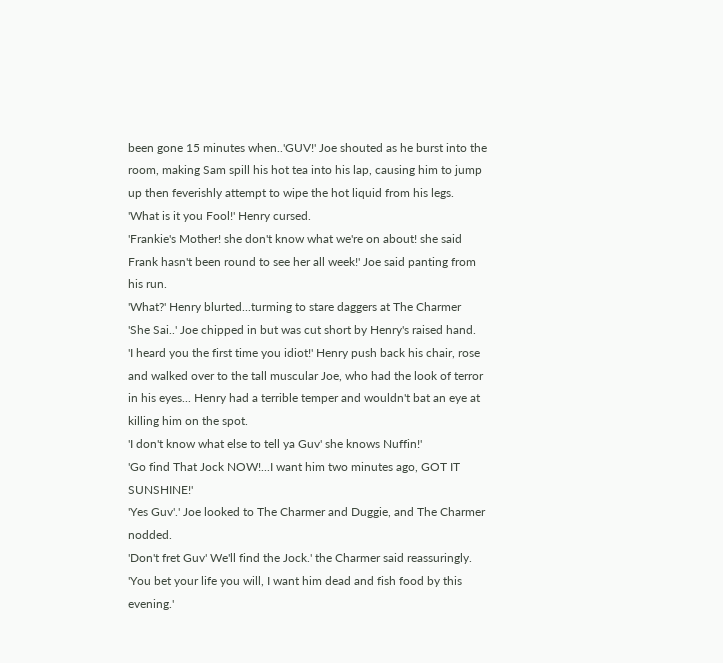been gone 15 minutes when..'GUV!' Joe shouted as he burst into the room, making Sam spill his hot tea into his lap, causing him to jump up then feverishly attempt to wipe the hot liquid from his legs.
'What is it you Fool!' Henry cursed.
'Frankie's Mother! she don't know what we're on about! she said Frank hasn't been round to see her all week!' Joe said panting from his run.
'What?' Henry blurted...turming to stare daggers at The Charmer
'She Sai..' Joe chipped in but was cut short by Henry's raised hand.
'I heard you the first time you idiot!' Henry push back his chair, rose and walked over to the tall muscular Joe, who had the look of terror in his eyes... Henry had a terrible temper and wouldn't bat an eye at killing him on the spot.
'I don't know what else to tell ya Guv' she knows Nuffin!'
'Go find That Jock NOW!...I want him two minutes ago, GOT IT SUNSHINE!'
'Yes Guv'.' Joe looked to The Charmer and Duggie, and The Charmer nodded.
'Don't fret Guv' We'll find the Jock.' the Charmer said reassuringly.
'You bet your life you will, I want him dead and fish food by this evening.'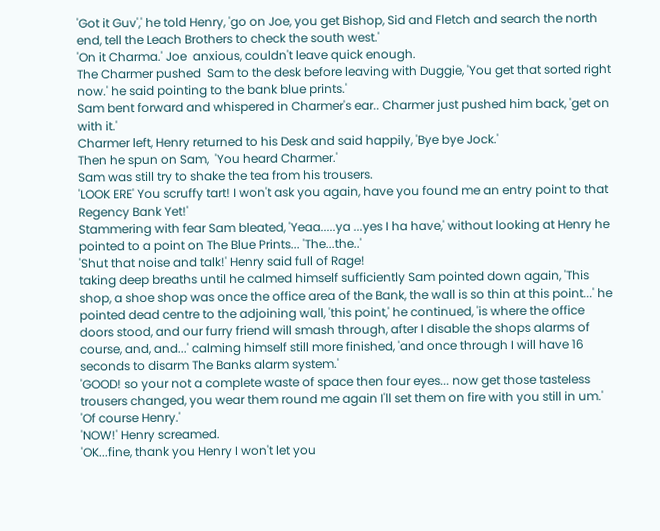'Got it Guv',' he told Henry, 'go on Joe, you get Bishop, Sid and Fletch and search the north end, tell the Leach Brothers to check the south west.'
'On it Charma.' Joe  anxious, couldn't leave quick enough.
The Charmer pushed  Sam to the desk before leaving with Duggie, 'You get that sorted right now.' he said pointing to the bank blue prints.'
Sam bent forward and whispered in Charmer's ear.. Charmer just pushed him back, 'get on with it.'
Charmer left, Henry returned to his Desk and said happily, 'Bye bye Jock.'
Then he spun on Sam,  'You heard Charmer.'
Sam was still try to shake the tea from his trousers.
'LOOK ERE' You scruffy tart! I won't ask you again, have you found me an entry point to that Regency Bank Yet!'
Stammering with fear Sam bleated, 'Yeaa.....ya ...yes I ha have,' without looking at Henry he pointed to a point on The Blue Prints... 'The...the..'
'Shut that noise and talk!' Henry said full of Rage!
taking deep breaths until he calmed himself sufficiently Sam pointed down again, 'This shop, a shoe shop was once the office area of the Bank, the wall is so thin at this point...' he pointed dead centre to the adjoining wall, 'this point,' he continued, 'is where the office doors stood, and our furry friend will smash through, after I disable the shops alarms of course, and, and...' calming himself still more finished, 'and once through I will have 16 seconds to disarm The Banks alarm system.'
'GOOD! so your not a complete waste of space then four eyes... now get those tasteless trousers changed, you wear them round me again I'll set them on fire with you still in um.'
'Of course Henry.'
'NOW!' Henry screamed.
'OK...fine, thank you Henry I won't let you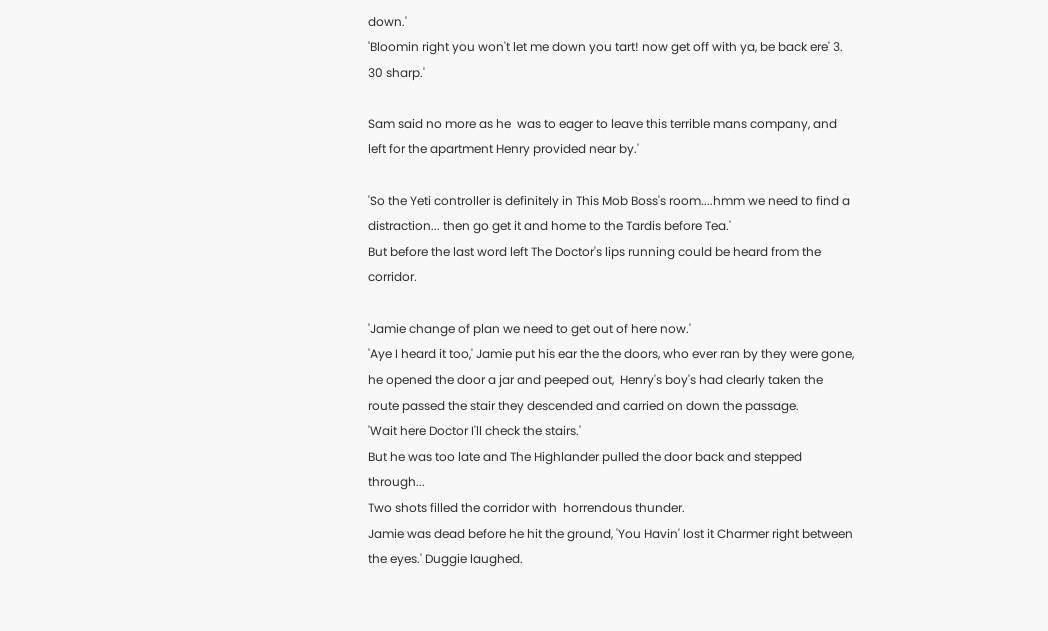down.'
'Bloomin right you won't let me down you tart! now get off with ya, be back ere' 3. 30 sharp.'

Sam said no more as he  was to eager to leave this terrible mans company, and left for the apartment Henry provided near by.'

'So the Yeti controller is definitely in This Mob Boss's room....hmm we need to find a distraction... then go get it and home to the Tardis before Tea.'
But before the last word left The Doctor's lips running could be heard from the corridor.

'Jamie change of plan we need to get out of here now.'
'Aye I heard it too,' Jamie put his ear the the doors, who ever ran by they were gone, he opened the door a jar and peeped out,  Henry's boy's had clearly taken the route passed the stair they descended and carried on down the passage.
'Wait here Doctor I'll check the stairs.'
But he was too late and The Highlander pulled the door back and stepped through...
Two shots filled the corridor with  horrendous thunder.
Jamie was dead before he hit the ground, 'You Havin' lost it Charmer right between the eyes.' Duggie laughed.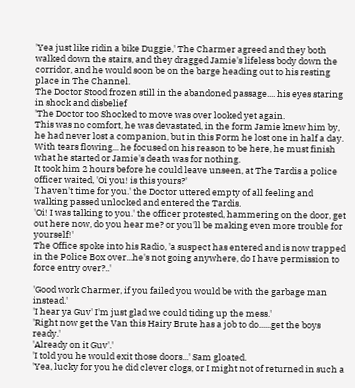'Yea just like ridin a bike Duggie,' The Charmer agreed and they both walked down the stairs, and they dragged Jamie's lifeless body down the corridor, and he would soon be on the barge heading out to his resting place in The Channel.
The Doctor Stood frozen still in the abandoned passage.... his eyes staring in shock and disbelief
'The Doctor too Shocked to move was over looked yet again.
This was no comfort, he was devastated, in the form Jamie knew him by, he had never lost a companion, but in this Form he lost one in half a day.
With tears flowing... he focused on his reason to be here, he must finish what he started or Jamie's death was for nothing.
It took him 2 hours before he could leave unseen, at The Tardis a police officer waited, 'Oi you! is this yours?'
'I haven't time for you.' the Doctor uttered empty of all feeling and walking passed unlocked and entered the Tardis.
'Oi! I was talking to you.' the officer protested, hammering on the door, get out here now, do you hear me? or you'll be making even more trouble for yourself!'
The Office spoke into his Radio, 'a suspect has entered and is now trapped in the Police Box over...he's not going anywhere, do I have permission to force entry over?..'

'Good work Charmer, if you failed you would be with the garbage man instead.'
'I hear ya Guv' I'm just glad we could tiding up the mess.'
'Right now get the Van this Hairy Brute has a job to do......get the boys ready.'
'Already on it Guv'.'
'I told you he would exit those doors...' Sam gloated.
'Yea, lucky for you he did clever clogs, or I might not of returned in such a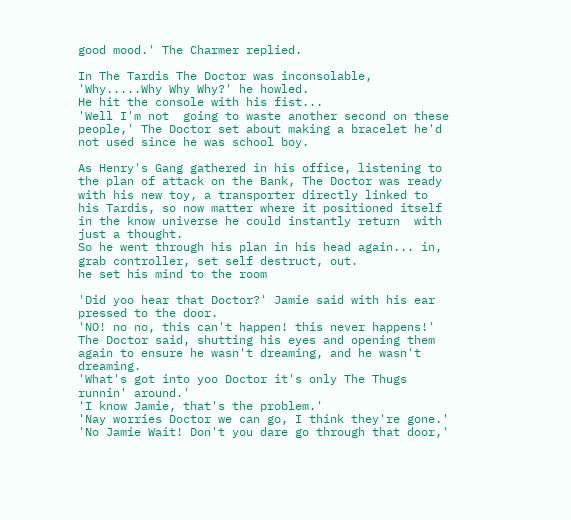good mood.' The Charmer replied.

In The Tardis The Doctor was inconsolable, 'Why.....Why Why Why?' he howled.
He hit the console with his fist...
'Well I'm not  going to waste another second on these people,' The Doctor set about making a bracelet he'd not used since he was school boy.

As Henry's Gang gathered in his office, listening to the plan of attack on the Bank, The Doctor was ready with his new toy, a transporter directly linked to his Tardis, so now matter where it positioned itself in the know universe he could instantly return  with just a thought.
So he went through his plan in his head again... in, grab controller, set self destruct, out.
he set his mind to the room

'Did yoo hear that Doctor?' Jamie said with his ear pressed to the door.
'NO! no no, this can't happen! this never happens!' The Doctor said, shutting his eyes and opening them again to ensure he wasn't dreaming, and he wasn't dreaming.
'What's got into yoo Doctor it's only The Thugs runnin' around.'
'I know Jamie, that's the problem.'
'Nay worries Doctor we can go, I think they're gone.'
'No Jamie Wait! Don't you dare go through that door,'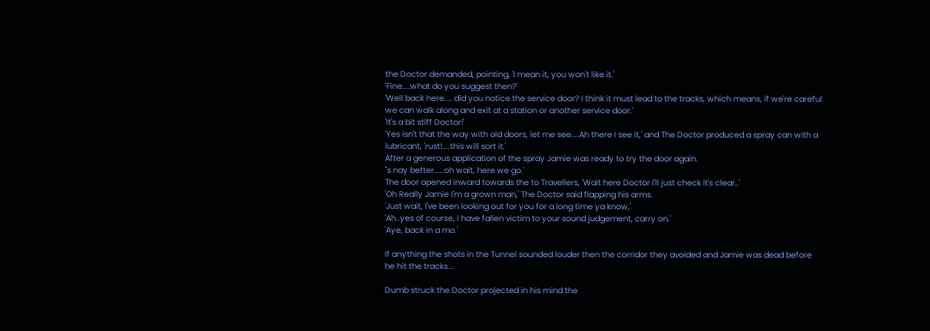the Doctor demanded, pointing, 'I mean it, you won't like it.'
'Fine....what do you suggest then?'
'Well back here.... did you notice the service door? I think it must lead to the tracks, which means, if we're careful we can walk along and exit at a station or another service door.'
'It's a bit stiff Doctor!'
'Yes isn't that the way with old doors, let me see....Ah there I see it,' and The Doctor produced a spray can with a lubricant, 'rust!....this will sort it.'
After a generous application of the spray Jamie was ready to try the door again.
''s nay better.....oh wait, here we go.'
The door opened inward towards the to Travellers, 'Wait here Doctor I'll just check it's clear..'
'Oh Really Jamie I'm a grown man,' The Doctor said flapping his arms.
'Just wait, I've been looking out for you for a long time ya know,'
'Ah..yes of course, I have fallen victim to your sound judgement, carry on.'
'Aye, back in a mo.'

If anything the shots in the Tunnel sounded louder then the corridor they avoided and Jamie was dead before he hit the tracks...

Dumb struck the Doctor projected in his mind the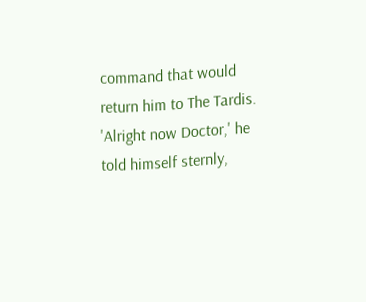command that would return him to The Tardis.
'Alright now Doctor,' he told himself sternly,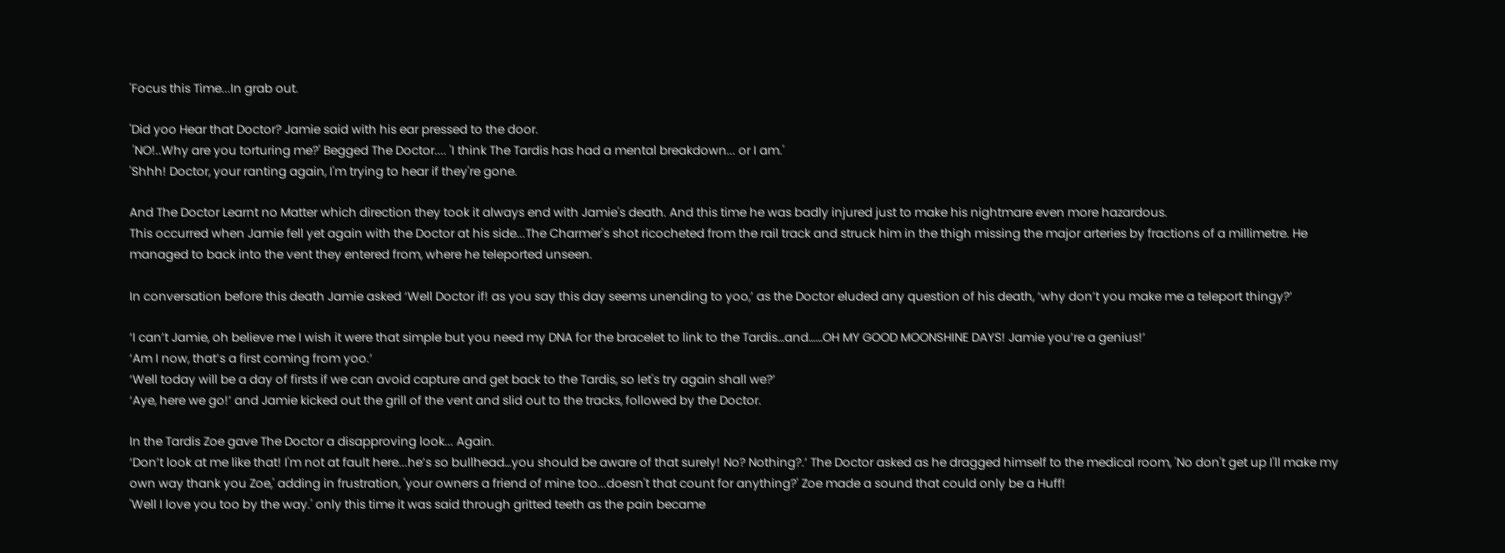'Focus this Time...In grab out.

'Did yoo Hear that Doctor? Jamie said with his ear pressed to the door.
 'NO!..Why are you torturing me?' Begged The Doctor.... 'I think The Tardis has had a mental breakdown... or I am.'
'Shhh! Doctor, your ranting again, I'm trying to hear if they're gone.

And The Doctor Learnt no Matter which direction they took it always end with Jamie's death. And this time he was badly injured just to make his nightmare even more hazardous.
This occurred when Jamie fell yet again with the Doctor at his side...The Charmer's shot ricocheted from the rail track and struck him in the thigh missing the major arteries by fractions of a millimetre. He managed to back into the vent they entered from, where he teleported unseen.

In conversation before this death Jamie asked ‘Well Doctor if! as you say this day seems unending to yoo,’ as the Doctor eluded any question of his death, ‘why don’t you make me a teleport thingy?’

‘I can’t Jamie, oh believe me I wish it were that simple but you need my DNA for the bracelet to link to the Tardis…and……OH MY GOOD MOONSHINE DAYS! Jamie you’re a genius!’
‘Am I now, that’s a first coming from yoo.’
‘Well today will be a day of firsts if we can avoid capture and get back to the Tardis, so let's try again shall we?’
‘Aye, here we go!’ and Jamie kicked out the grill of the vent and slid out to the tracks, followed by the Doctor.

In the Tardis Zoe gave The Doctor a disapproving look... Again.
‘Don’t look at me like that! I'm not at fault here...he’s so bullhead…you should be aware of that surely! No? Nothing?.’ The Doctor asked as he dragged himself to the medical room, 'No don't get up I'll make my own way thank you Zoe,' adding in frustration, 'your owners a friend of mine too...doesn't that count for anything?' Zoe made a sound that could only be a Huff!
'Well I love you too by the way.' only this time it was said through gritted teeth as the pain became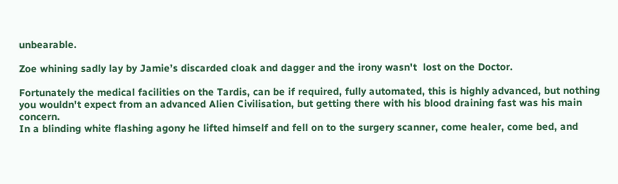unbearable.

Zoe whining sadly lay by Jamie’s discarded cloak and dagger and the irony wasn't  lost on the Doctor.

Fortunately the medical facilities on the Tardis, can be if required, fully automated, this is highly advanced, but nothing you wouldn't expect from an advanced Alien Civilisation, but getting there with his blood draining fast was his main concern.
In a blinding white flashing agony he lifted himself and fell on to the surgery scanner, come healer, come bed, and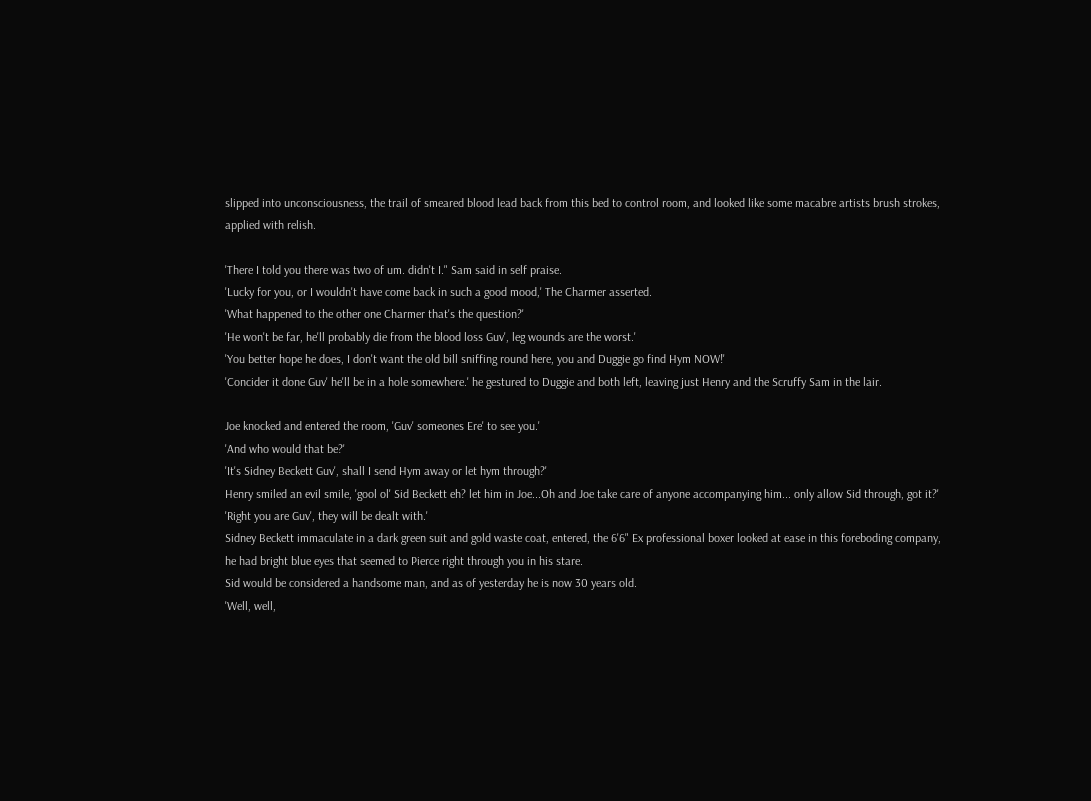slipped into unconsciousness, the trail of smeared blood lead back from this bed to control room, and looked like some macabre artists brush strokes, applied with relish.

'There I told you there was two of um. didn't I." Sam said in self praise.
'Lucky for you, or I wouldn't have come back in such a good mood,' The Charmer asserted.
'What happened to the other one Charmer that's the question?'
'He won't be far, he'll probably die from the blood loss Guv', leg wounds are the worst.'
'You better hope he does, I don't want the old bill sniffing round here, you and Duggie go find Hym NOW!'
'Concider it done Guv' he'll be in a hole somewhere.' he gestured to Duggie and both left, leaving just Henry and the Scruffy Sam in the lair.

Joe knocked and entered the room, 'Guv' someones Ere' to see you.'
'And who would that be?'
'It's Sidney Beckett Guv', shall I send Hym away or let hym through?'
Henry smiled an evil smile, 'gool ol' Sid Beckett eh? let him in Joe...Oh and Joe take care of anyone accompanying him... only allow Sid through, got it?'
'Right you are Guv', they will be dealt with.'
Sidney Beckett immaculate in a dark green suit and gold waste coat, entered, the 6'6" Ex professional boxer looked at ease in this foreboding company, he had bright blue eyes that seemed to Pierce right through you in his stare.
Sid would be considered a handsome man, and as of yesterday he is now 30 years old.
'Well, well,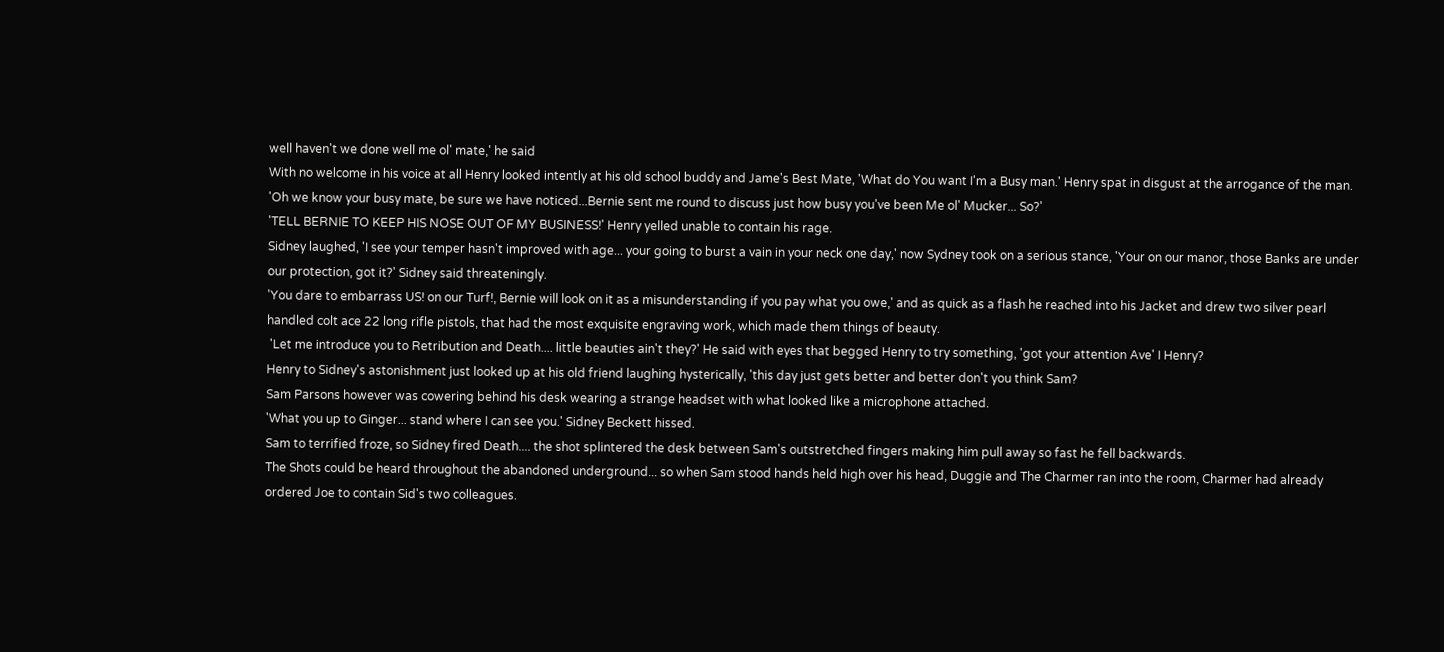well haven't we done well me ol' mate,' he said
With no welcome in his voice at all Henry looked intently at his old school buddy and Jame's Best Mate, 'What do You want I'm a Busy man.' Henry spat in disgust at the arrogance of the man.
'Oh we know your busy mate, be sure we have noticed...Bernie sent me round to discuss just how busy you've been Me ol' Mucker... So?'
'TELL BERNIE TO KEEP HIS NOSE OUT OF MY BUSINESS!' Henry yelled unable to contain his rage.
Sidney laughed, 'I see your temper hasn't improved with age... your going to burst a vain in your neck one day,' now Sydney took on a serious stance, 'Your on our manor, those Banks are under our protection, got it?' Sidney said threateningly.
'You dare to embarrass US! on our Turf!, Bernie will look on it as a misunderstanding if you pay what you owe,' and as quick as a flash he reached into his Jacket and drew two silver pearl handled colt ace 22 long rifle pistols, that had the most exquisite engraving work, which made them things of beauty.
 'Let me introduce you to Retribution and Death.... little beauties ain't they?' He said with eyes that begged Henry to try something, 'got your attention Ave' I Henry?
Henry to Sidney's astonishment just looked up at his old friend laughing hysterically, 'this day just gets better and better don't you think Sam?
Sam Parsons however was cowering behind his desk wearing a strange headset with what looked like a microphone attached.
'What you up to Ginger... stand where I can see you.' Sidney Beckett hissed.
Sam to terrified froze, so Sidney fired Death.... the shot splintered the desk between Sam's outstretched fingers making him pull away so fast he fell backwards.
The Shots could be heard throughout the abandoned underground... so when Sam stood hands held high over his head, Duggie and The Charmer ran into the room, Charmer had already ordered Joe to contain Sid's two colleagues.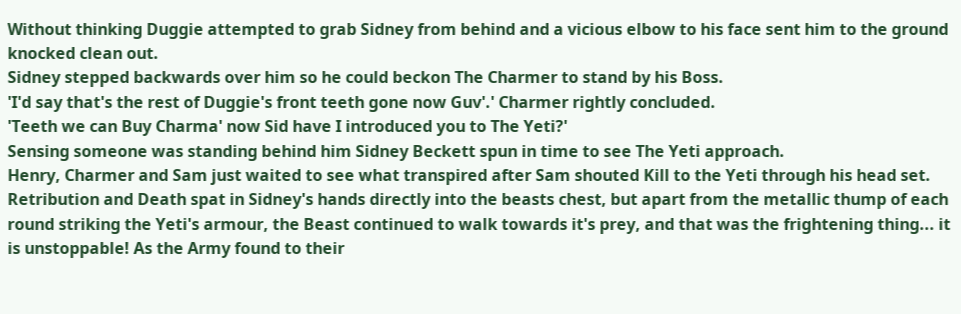Without thinking Duggie attempted to grab Sidney from behind and a vicious elbow to his face sent him to the ground  knocked clean out.
Sidney stepped backwards over him so he could beckon The Charmer to stand by his Boss.
'I'd say that's the rest of Duggie's front teeth gone now Guv'.' Charmer rightly concluded.
'Teeth we can Buy Charma' now Sid have I introduced you to The Yeti?'
Sensing someone was standing behind him Sidney Beckett spun in time to see The Yeti approach.
Henry, Charmer and Sam just waited to see what transpired after Sam shouted Kill to the Yeti through his head set.
Retribution and Death spat in Sidney's hands directly into the beasts chest, but apart from the metallic thump of each round striking the Yeti's armour, the Beast continued to walk towards it's prey, and that was the frightening thing... it is unstoppable! As the Army found to their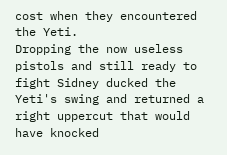cost when they encountered the Yeti.
Dropping the now useless pistols and still ready to fight Sidney ducked the Yeti's swing and returned a right uppercut that would have knocked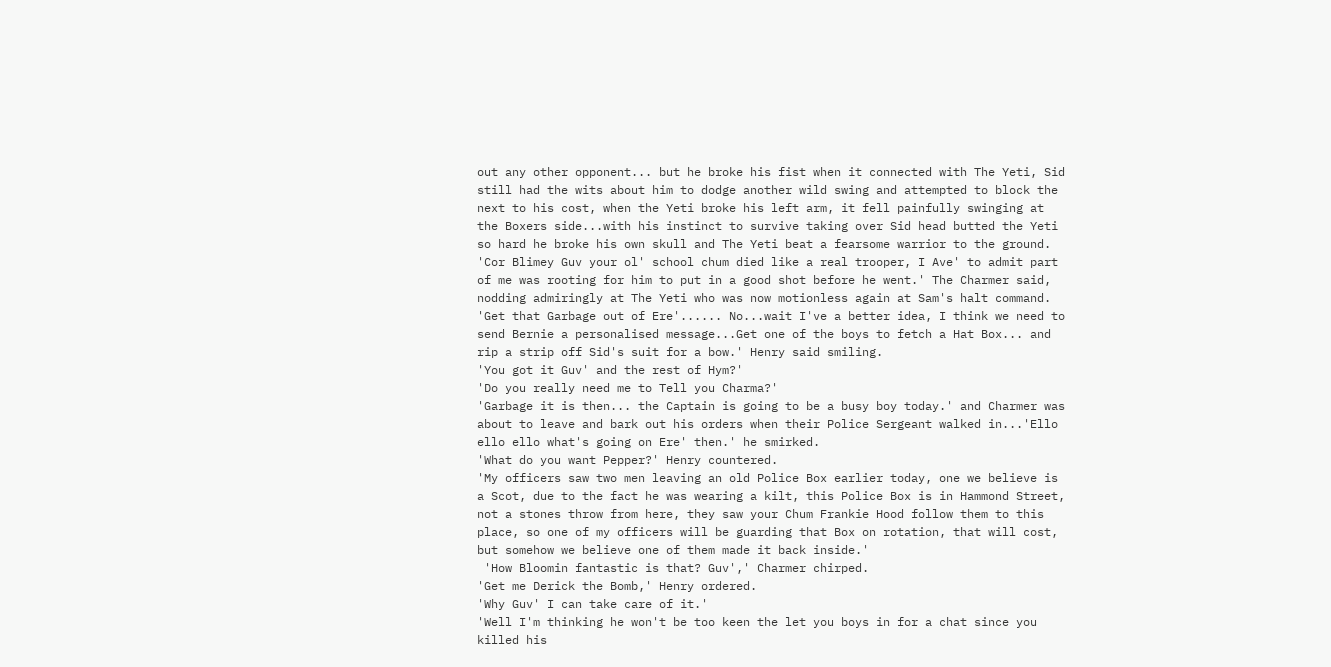out any other opponent... but he broke his fist when it connected with The Yeti, Sid still had the wits about him to dodge another wild swing and attempted to block the next to his cost, when the Yeti broke his left arm, it fell painfully swinging at the Boxers side...with his instinct to survive taking over Sid head butted the Yeti so hard he broke his own skull and The Yeti beat a fearsome warrior to the ground.
'Cor Blimey Guv your ol' school chum died like a real trooper, I Ave' to admit part of me was rooting for him to put in a good shot before he went.' The Charmer said, nodding admiringly at The Yeti who was now motionless again at Sam's halt command.
'Get that Garbage out of Ere'...... No...wait I've a better idea, I think we need to send Bernie a personalised message...Get one of the boys to fetch a Hat Box... and rip a strip off Sid's suit for a bow.' Henry said smiling.
'You got it Guv' and the rest of Hym?'
'Do you really need me to Tell you Charma?'
'Garbage it is then... the Captain is going to be a busy boy today.' and Charmer was about to leave and bark out his orders when their Police Sergeant walked in...'Ello ello ello what's going on Ere' then.' he smirked.
'What do you want Pepper?' Henry countered.
'My officers saw two men leaving an old Police Box earlier today, one we believe is a Scot, due to the fact he was wearing a kilt, this Police Box is in Hammond Street, not a stones throw from here, they saw your Chum Frankie Hood follow them to this place, so one of my officers will be guarding that Box on rotation, that will cost, but somehow we believe one of them made it back inside.'
 'How Bloomin fantastic is that? Guv',' Charmer chirped.
'Get me Derick the Bomb,' Henry ordered.
'Why Guv' I can take care of it.'
'Well I'm thinking he won't be too keen the let you boys in for a chat since you killed his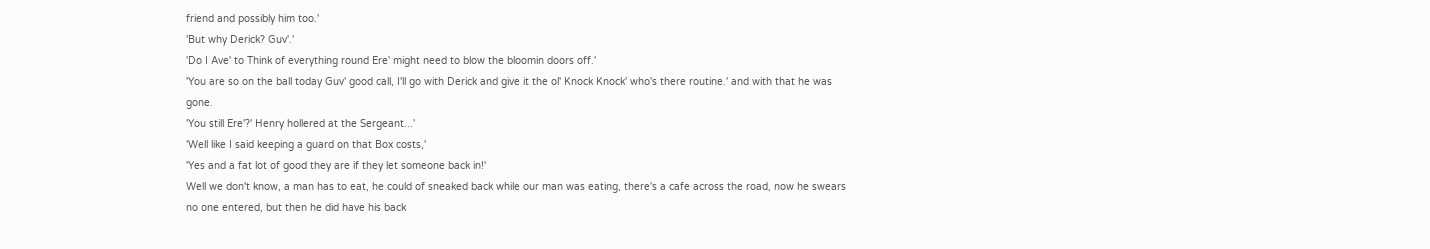friend and possibly him too.'
'But why Derick? Guv'.'
'Do I Ave' to Think of everything round Ere' might need to blow the bloomin doors off.'
'You are so on the ball today Guv' good call, I'll go with Derick and give it the ol' Knock Knock' who's there routine.' and with that he was gone.
'You still Ere'?' Henry hollered at the Sergeant...'
'Well like I said keeping a guard on that Box costs,'
'Yes and a fat lot of good they are if they let someone back in!'
Well we don't know, a man has to eat, he could of sneaked back while our man was eating, there's a cafe across the road, now he swears no one entered, but then he did have his back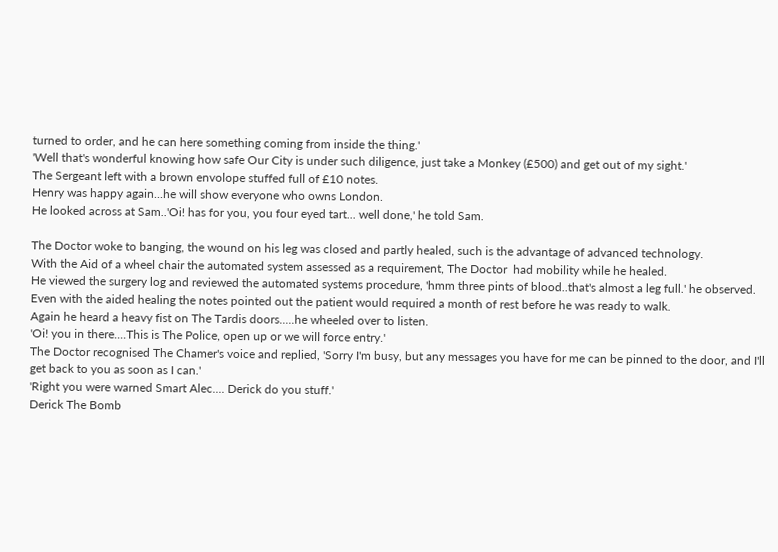turned to order, and he can here something coming from inside the thing.'
'Well that's wonderful knowing how safe Our City is under such diligence, just take a Monkey (£500) and get out of my sight.'
The Sergeant left with a brown envolope stuffed full of £10 notes.
Henry was happy again...he will show everyone who owns London.
He looked across at Sam..'Oi! has for you, you four eyed tart... well done,' he told Sam.

The Doctor woke to banging, the wound on his leg was closed and partly healed, such is the advantage of advanced technology.
With the Aid of a wheel chair the automated system assessed as a requirement, The Doctor  had mobility while he healed.
He viewed the surgery log and reviewed the automated systems procedure, 'hmm three pints of blood..that's almost a leg full.' he observed.
Even with the aided healing the notes pointed out the patient would required a month of rest before he was ready to walk.
Again he heard a heavy fist on The Tardis doors.....he wheeled over to listen.
'Oi! you in there....This is The Police, open up or we will force entry.'
The Doctor recognised The Chamer's voice and replied, 'Sorry I'm busy, but any messages you have for me can be pinned to the door, and I'll get back to you as soon as I can.'
'Right you were warned Smart Alec.... Derick do you stuff.'
Derick The Bomb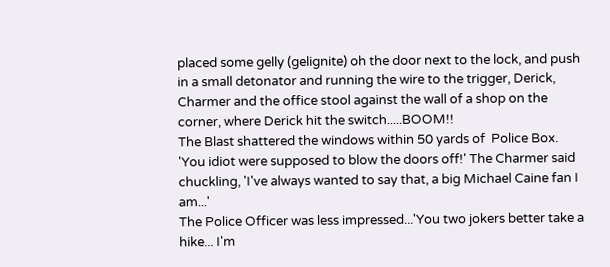placed some gelly (gelignite) oh the door next to the lock, and push in a small detonator and running the wire to the trigger, Derick, Charmer and the office stool against the wall of a shop on the corner, where Derick hit the switch.....BOOM!!
The Blast shattered the windows within 50 yards of  Police Box.
'You idiot were supposed to blow the doors off!' The Charmer said chuckling, 'I've always wanted to say that, a big Michael Caine fan I am...'
The Police Officer was less impressed...'You two jokers better take a hike... I'm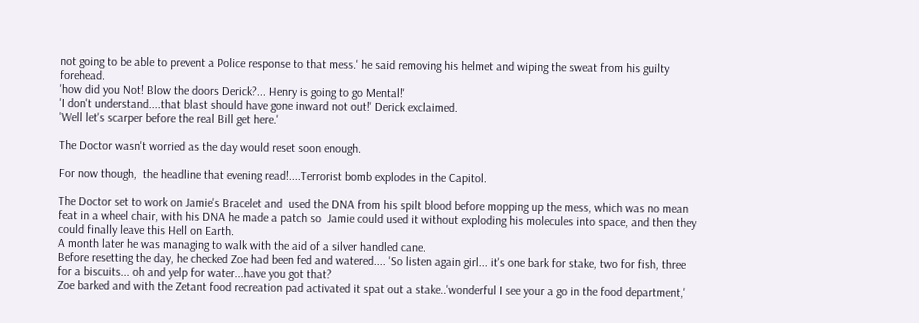not going to be able to prevent a Police response to that mess.' he said removing his helmet and wiping the sweat from his guilty forehead.
'how did you Not! Blow the doors Derick?... Henry is going to go Mental!'
'I don't understand....that blast should have gone inward not out!' Derick exclaimed.
'Well let's scarper before the real Bill get here.'

The Doctor wasn't worried as the day would reset soon enough.

For now though,  the headline that evening read!....Terrorist bomb explodes in the Capitol.

The Doctor set to work on Jamie's Bracelet and  used the DNA from his spilt blood before mopping up the mess, which was no mean feat in a wheel chair, with his DNA he made a patch so  Jamie could used it without exploding his molecules into space, and then they could finally leave this Hell on Earth.
A month later he was managing to walk with the aid of a silver handled cane.
Before resetting the day, he checked Zoe had been fed and watered.... 'So listen again girl... it's one bark for stake, two for fish, three for a biscuits... oh and yelp for water...have you got that?
Zoe barked and with the Zetant food recreation pad activated it spat out a stake..'wonderful I see your a go in the food department,'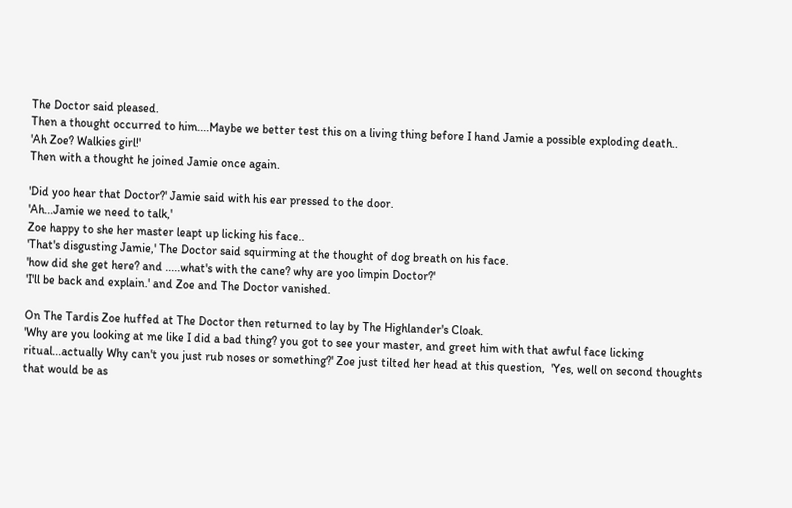The Doctor said pleased.
Then a thought occurred to him....Maybe we better test this on a living thing before I hand Jamie a possible exploding death..
'Ah Zoe? Walkies girl!'
Then with a thought he joined Jamie once again.

'Did yoo hear that Doctor?' Jamie said with his ear pressed to the door.
'Ah...Jamie we need to talk,'
Zoe happy to she her master leapt up licking his face..
'That's disgusting Jamie,' The Doctor said squirming at the thought of dog breath on his face.
'how did she get here? and .....what's with the cane? why are yoo limpin Doctor?'
'I'll be back and explain.' and Zoe and The Doctor vanished.

On The Tardis Zoe huffed at The Doctor then returned to lay by The Highlander's Cloak.
'Why are you looking at me like I did a bad thing? you got to see your master, and greet him with that awful face licking ritual...actually Why can't you just rub noses or something?' Zoe just tilted her head at this question,  'Yes, well on second thoughts that would be as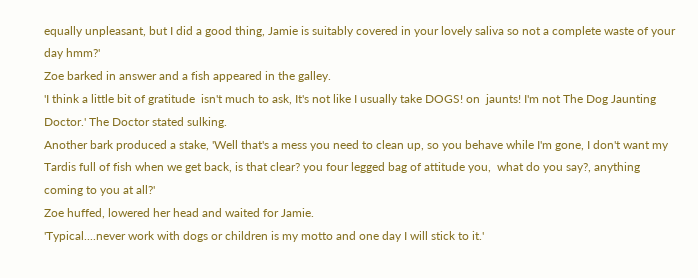equally unpleasant, but I did a good thing, Jamie is suitably covered in your lovely saliva so not a complete waste of your day hmm?'
Zoe barked in answer and a fish appeared in the galley.
'I think a little bit of gratitude  isn't much to ask, It's not like I usually take DOGS! on  jaunts! I'm not The Dog Jaunting Doctor.' The Doctor stated sulking.
Another bark produced a stake, 'Well that's a mess you need to clean up, so you behave while I'm gone, I don't want my Tardis full of fish when we get back, is that clear? you four legged bag of attitude you,  what do you say?, anything coming to you at all?'
Zoe huffed, lowered her head and waited for Jamie.
'Typical....never work with dogs or children is my motto and one day I will stick to it.'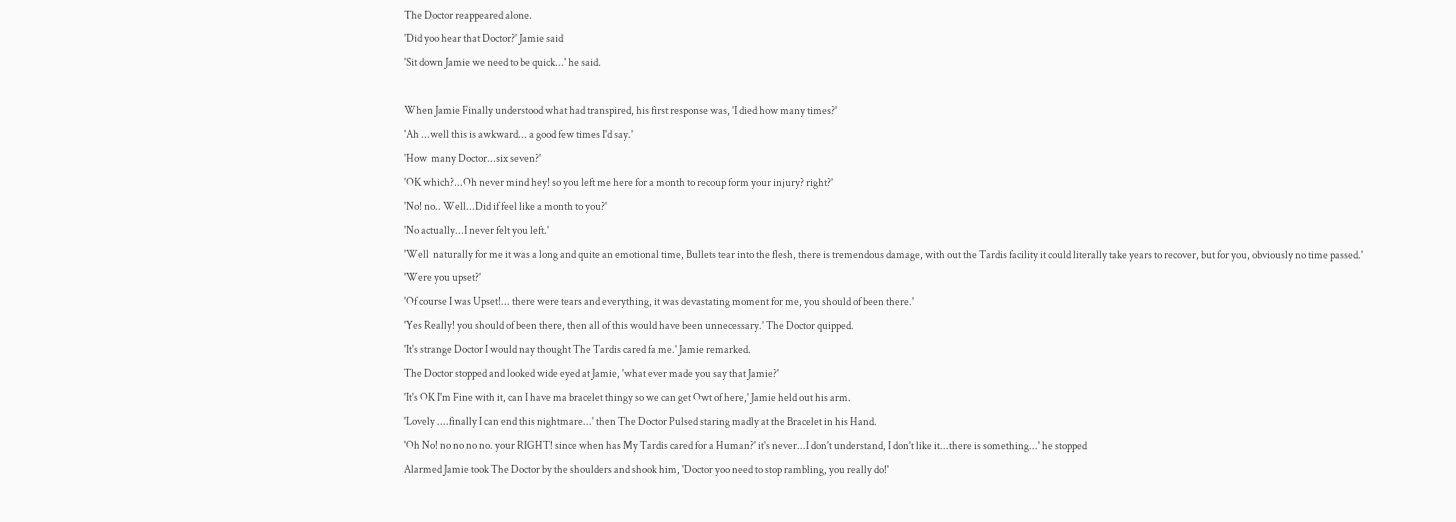The Doctor reappeared alone.
'Did yoo hear that Doctor?' Jamie said
'Sit down Jamie we need to be quick...' he said.

When Jamie Finally understood what had transpired, his first response was, 'I died how many times?'
'Ah ...well this is awkward... a good few times I'd say.'
'How  many Doctor...six seven?'
'OK which?...Oh never mind hey! so you left me here for a month to recoup form your injury? right?'
'No! no.. Well...Did if feel like a month to you?'
'No actually...I never felt you left.'
'Well  naturally for me it was a long and quite an emotional time, Bullets tear into the flesh, there is tremendous damage, with out the Tardis facility it could literally take years to recover, but for you, obviously no time passed.'
'Were you upset?'
'Of course I was Upset!... there were tears and everything, it was devastating moment for me, you should of been there.'
'Yes Really! you should of been there, then all of this would have been unnecessary.' The Doctor quipped.
'It's strange Doctor I would nay thought The Tardis cared fa me.' Jamie remarked.
The Doctor stopped and looked wide eyed at Jamie, 'what ever made you say that Jamie?'
'It's OK I'm Fine with it, can I have ma bracelet thingy so we can get Owt of here,' Jamie held out his arm.
'Lovely ....finally I can end this nightmare...' then The Doctor Pulsed staring madly at the Bracelet in his Hand.
'Oh No! no no no no. your RIGHT! since when has My Tardis cared for a Human?' it's never...I don't understand, I don't like it...there is something...' he stopped
Alarmed Jamie took The Doctor by the shoulders and shook him, 'Doctor yoo need to stop rambling, you really do!'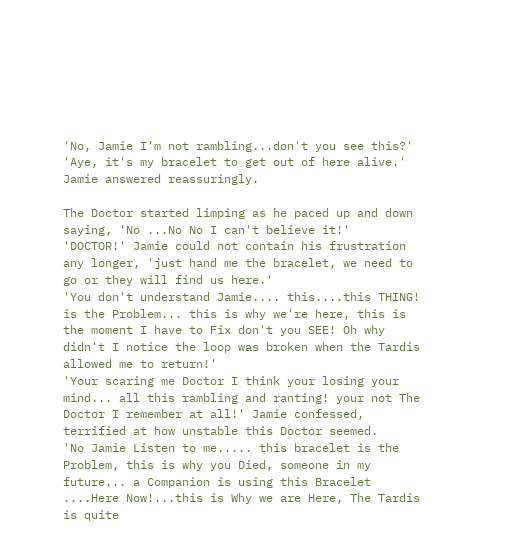'No, Jamie I'm not rambling...don't you see this?'
'Aye, it's my bracelet to get out of here alive.' Jamie answered reassuringly.

The Doctor started limping as he paced up and down saying, 'No ...No No I can't believe it!'
'DOCTOR!' Jamie could not contain his frustration any longer, 'just hand me the bracelet, we need to go or they will find us here.'
'You don't understand Jamie.... this....this THING! is the Problem... this is why we're here, this is the moment I have to Fix don't you SEE! Oh why didn't I notice the loop was broken when the Tardis allowed me to return!'
'Your scaring me Doctor I think your losing your mind... all this rambling and ranting! your not The Doctor I remember at all!' Jamie confessed, terrified at how unstable this Doctor seemed.
'No Jamie Listen to me..... this bracelet is the Problem, this is why you Died, someone in my future... a Companion is using this Bracelet ....Here Now!...this is Why we are Here, The Tardis is quite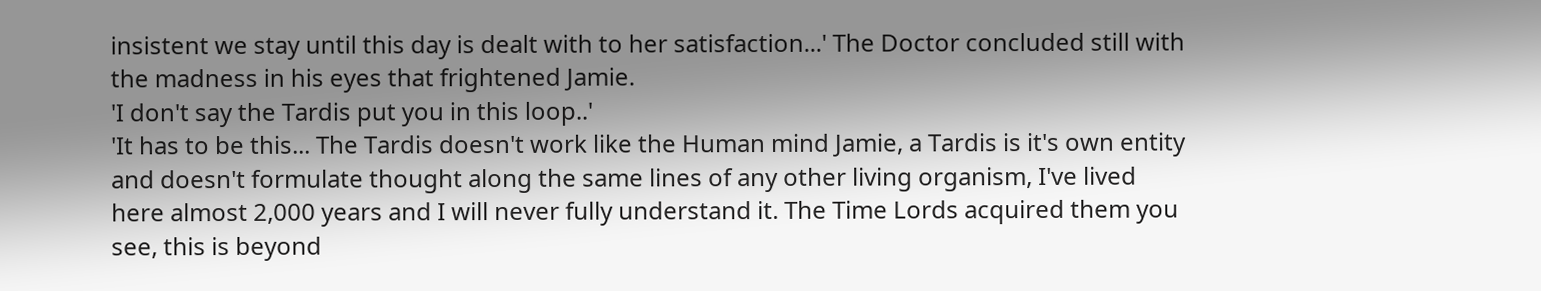insistent we stay until this day is dealt with to her satisfaction...' The Doctor concluded still with the madness in his eyes that frightened Jamie.
'I don't say the Tardis put you in this loop..'
'It has to be this... The Tardis doesn't work like the Human mind Jamie, a Tardis is it's own entity and doesn't formulate thought along the same lines of any other living organism, I've lived here almost 2,000 years and I will never fully understand it. The Time Lords acquired them you see, this is beyond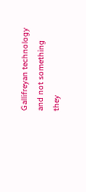Gallifreyan technology and not something they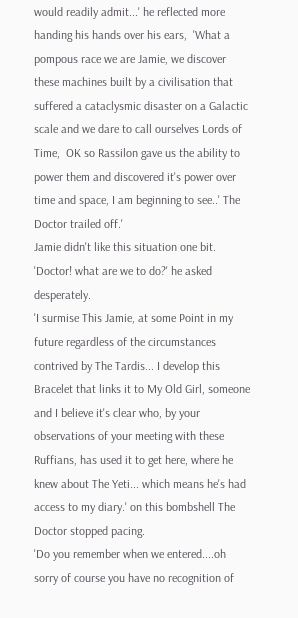would readily admit...' he reflected more handing his hands over his ears,  'What a pompous race we are Jamie, we discover these machines built by a civilisation that suffered a cataclysmic disaster on a Galactic scale and we dare to call ourselves Lords of Time,  OK so Rassilon gave us the ability to power them and discovered it's power over time and space, I am beginning to see..' The Doctor trailed off.'
Jamie didn't like this situation one bit.
'Doctor! what are we to do?' he asked desperately.
'I surmise This Jamie, at some Point in my future regardless of the circumstances contrived by The Tardis... I develop this Bracelet that links it to My Old Girl, someone and I believe it's clear who, by your observations of your meeting with these Ruffians, has used it to get here, where he knew about The Yeti... which means he's had access to my diary.' on this bombshell The Doctor stopped pacing.
'Do you remember when we entered....oh sorry of course you have no recognition of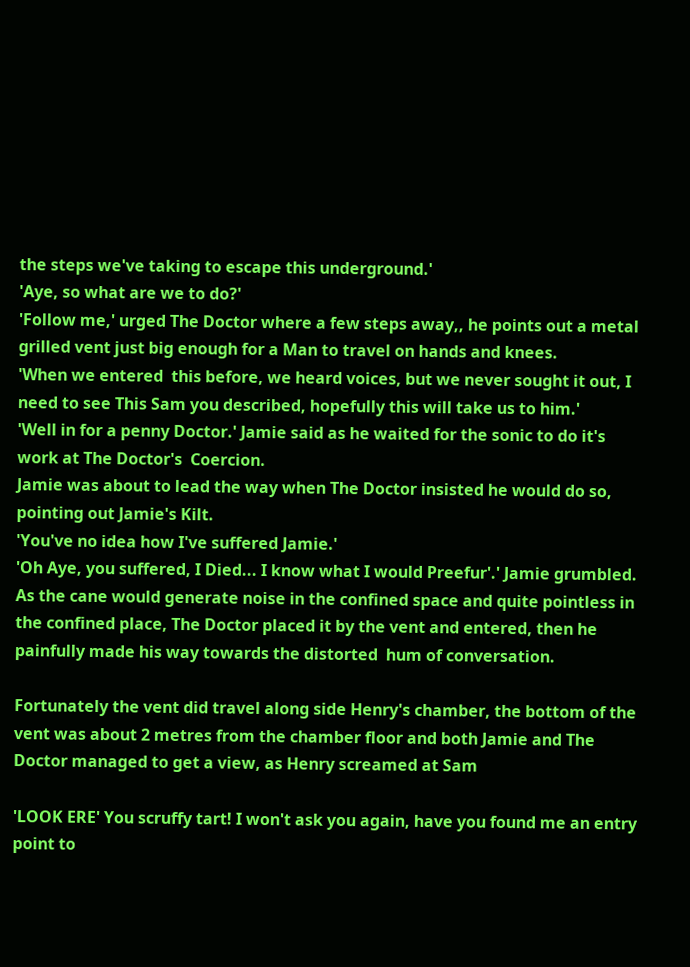the steps we've taking to escape this underground.'
'Aye, so what are we to do?'
'Follow me,' urged The Doctor where a few steps away,, he points out a metal grilled vent just big enough for a Man to travel on hands and knees.
'When we entered  this before, we heard voices, but we never sought it out, I need to see This Sam you described, hopefully this will take us to him.'
'Well in for a penny Doctor.' Jamie said as he waited for the sonic to do it's work at The Doctor's  Coercion.
Jamie was about to lead the way when The Doctor insisted he would do so, pointing out Jamie's Kilt.
'You've no idea how I've suffered Jamie.'
'Oh Aye, you suffered, I Died... I know what I would Preefur'.' Jamie grumbled.
As the cane would generate noise in the confined space and quite pointless in the confined place, The Doctor placed it by the vent and entered, then he painfully made his way towards the distorted  hum of conversation.

Fortunately the vent did travel along side Henry's chamber, the bottom of the vent was about 2 metres from the chamber floor and both Jamie and The Doctor managed to get a view, as Henry screamed at Sam

'LOOK ERE' You scruffy tart! I won't ask you again, have you found me an entry point to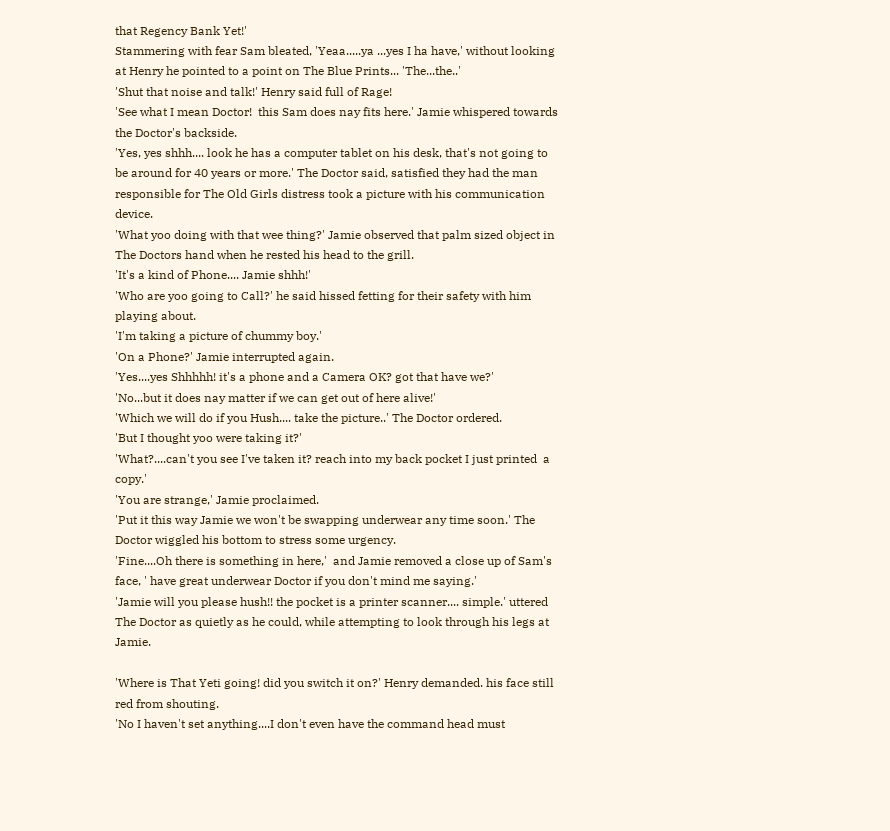that Regency Bank Yet!'
Stammering with fear Sam bleated, 'Yeaa.....ya ...yes I ha have,' without looking at Henry he pointed to a point on The Blue Prints... 'The...the..'
'Shut that noise and talk!' Henry said full of Rage!
'See what I mean Doctor!  this Sam does nay fits here.' Jamie whispered towards the Doctor's backside.
'Yes, yes shhh.... look he has a computer tablet on his desk, that's not going to be around for 40 years or more.' The Doctor said, satisfied they had the man responsible for The Old Girls distress took a picture with his communication device.
'What yoo doing with that wee thing?' Jamie observed that palm sized object in The Doctors hand when he rested his head to the grill.
'It's a kind of Phone.... Jamie shhh!'
'Who are yoo going to Call?' he said hissed fetting for their safety with him playing about.
'I'm taking a picture of chummy boy.'
'On a Phone?' Jamie interrupted again.
'Yes....yes Shhhhh! it's a phone and a Camera OK? got that have we?'
'No...but it does nay matter if we can get out of here alive!'
'Which we will do if you Hush.... take the picture..' The Doctor ordered.
'But I thought yoo were taking it?'
'What?....can't you see I've taken it? reach into my back pocket I just printed  a copy.'
'You are strange,' Jamie proclaimed.
'Put it this way Jamie we won't be swapping underwear any time soon.' The Doctor wiggled his bottom to stress some urgency.
'Fine....Oh there is something in here,'  and Jamie removed a close up of Sam's face, ' have great underwear Doctor if you don't mind me saying.'
'Jamie will you please hush!! the pocket is a printer scanner.... simple.' uttered The Doctor as quietly as he could, while attempting to look through his legs at Jamie.

'Where is That Yeti going! did you switch it on?' Henry demanded. his face still red from shouting.
'No I haven't set anything....I don't even have the command head must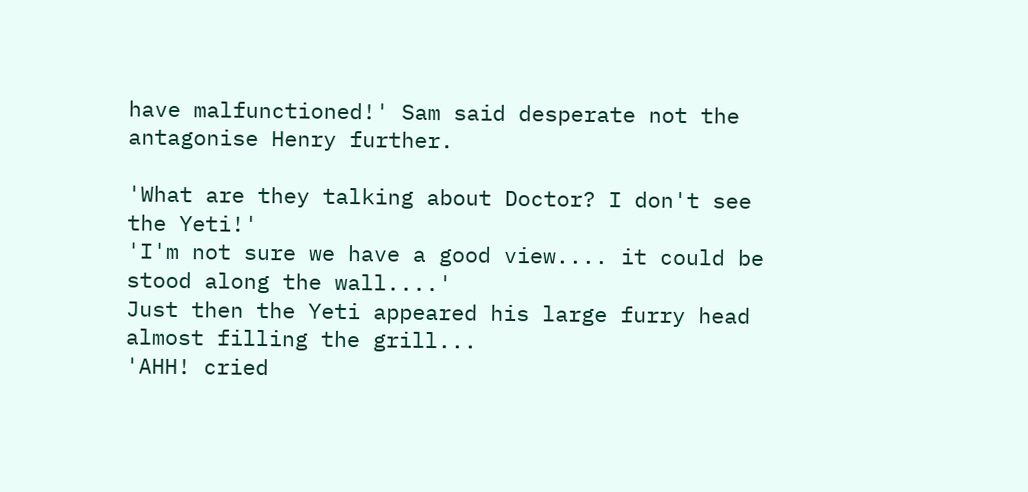have malfunctioned!' Sam said desperate not the antagonise Henry further.

'What are they talking about Doctor? I don't see the Yeti!'
'I'm not sure we have a good view.... it could be stood along the wall....'
Just then the Yeti appeared his large furry head almost filling the grill...
'AHH! cried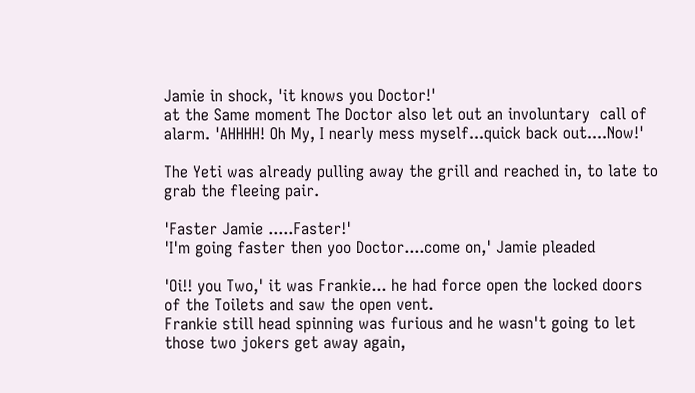Jamie in shock, 'it knows you Doctor!'
at the Same moment The Doctor also let out an involuntary  call of alarm. 'AHHHH! Oh My, I nearly mess myself...quick back out....Now!'

The Yeti was already pulling away the grill and reached in, to late to grab the fleeing pair.

'Faster Jamie .....Faster!'
'I'm going faster then yoo Doctor....come on,' Jamie pleaded

'Oi!! you Two,' it was Frankie... he had force open the locked doors of the Toilets and saw the open vent.
Frankie still head spinning was furious and he wasn't going to let those two jokers get away again,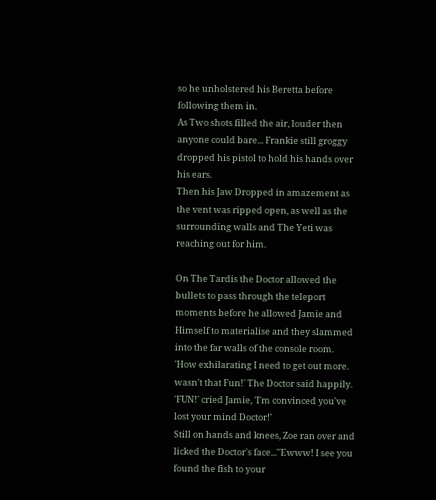so he unholstered his Beretta before following them in.
As Two shots filled the air, louder then anyone could bare... Frankie still groggy dropped his pistol to hold his hands over his ears.
Then his Jaw Dropped in amazement as the vent was ripped open, as well as the surrounding walls and The Yeti was reaching out for him.

On The Tardis the Doctor allowed the bullets to pass through the teleport moments before he allowed Jamie and Himself to materialise and they slammed into the far walls of the console room.
'How exhilarating I need to get out more. wasn't that Fun!' The Doctor said happily.
'FUN!' cried Jamie, 'I'm convinced you've lost your mind Doctor!'
Still on hands and knees, Zoe ran over and licked the Doctor's face...''Ewww! I see you found the fish to your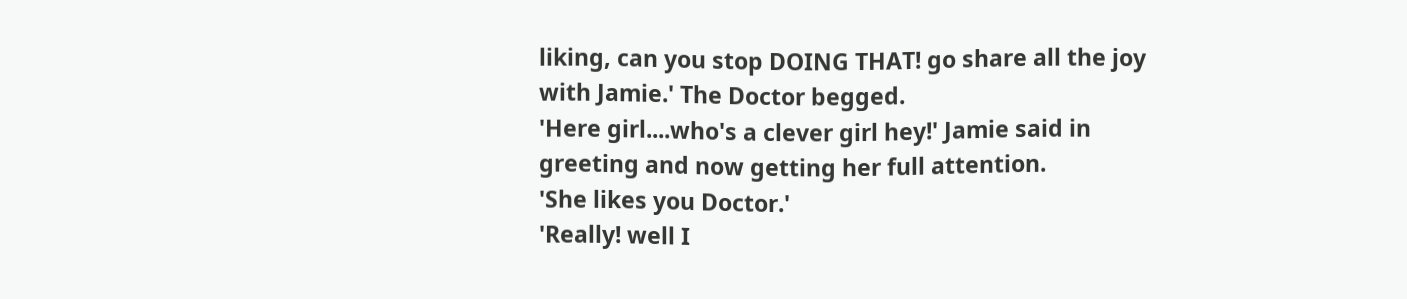liking, can you stop DOING THAT! go share all the joy with Jamie.' The Doctor begged.
'Here girl....who's a clever girl hey!' Jamie said in greeting and now getting her full attention.
'She likes you Doctor.'
'Really! well I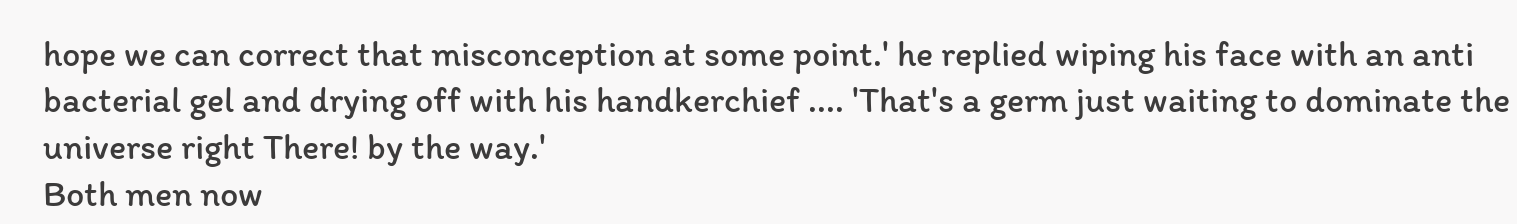hope we can correct that misconception at some point.' he replied wiping his face with an anti bacterial gel and drying off with his handkerchief .... 'That's a germ just waiting to dominate the universe right There! by the way.'
Both men now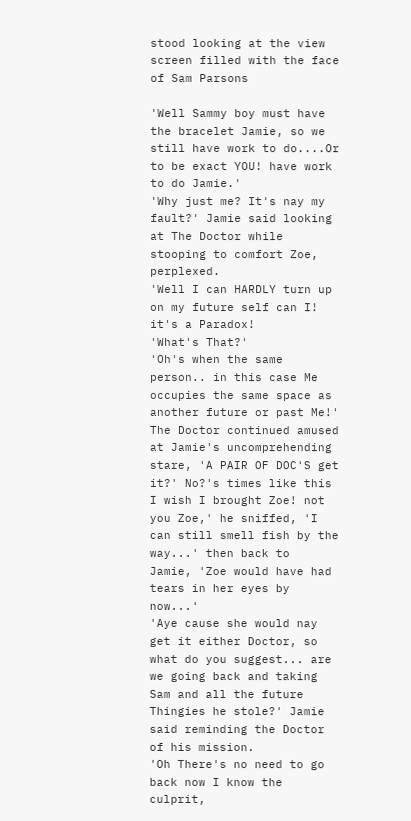stood looking at the view screen filled with the face of Sam Parsons

'Well Sammy boy must have the bracelet Jamie, so we still have work to do....Or to be exact YOU! have work to do Jamie.'
'Why just me? It's nay my fault?' Jamie said looking  at The Doctor while stooping to comfort Zoe, perplexed.
'Well I can HARDLY turn up on my future self can I! it's a Paradox!
'What's That?'
'Oh's when the same person.. in this case Me occupies the same space as another future or past Me!'
The Doctor continued amused at Jamie's uncomprehending stare, 'A PAIR OF DOC'S get it?' No?'s times like this I wish I brought Zoe! not you Zoe,' he sniffed, 'I can still smell fish by the way...' then back to  Jamie, 'Zoe would have had tears in her eyes by now...'
'Aye cause she would nay get it either Doctor, so what do you suggest... are we going back and taking Sam and all the future Thingies he stole?' Jamie said reminding the Doctor of his mission.
'Oh There's no need to go back now I know the culprit,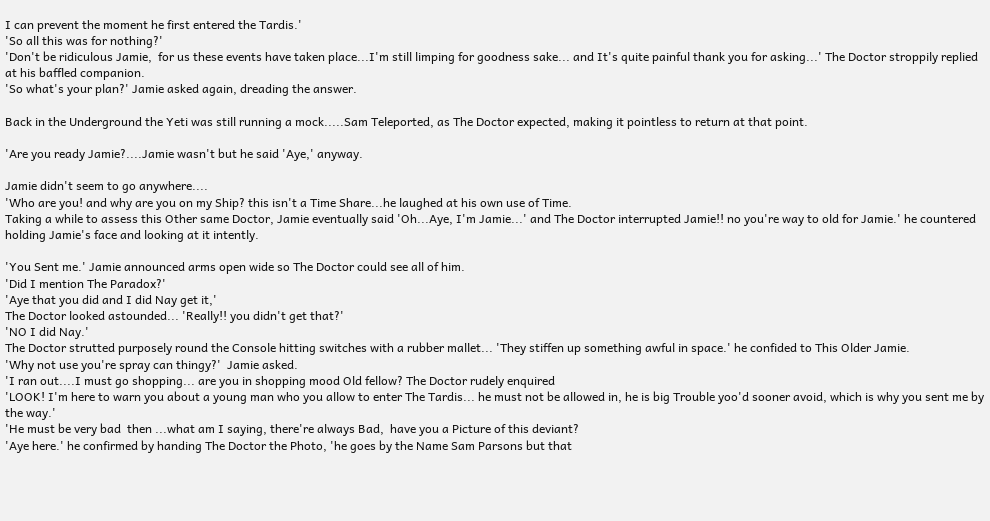I can prevent the moment he first entered the Tardis.'
'So all this was for nothing?'
'Don't be ridiculous Jamie,  for us these events have taken place...I'm still limping for goodness sake... and It's quite painful thank you for asking...' The Doctor stroppily replied at his baffled companion.
'So what's your plan?' Jamie asked again, dreading the answer.

Back in the Underground the Yeti was still running a mock.....Sam Teleported, as The Doctor expected, making it pointless to return at that point.

'Are you ready Jamie?....Jamie wasn't but he said 'Aye,' anyway.

Jamie didn't seem to go anywhere....
'Who are you! and why are you on my Ship? this isn't a Time Share...he laughed at his own use of Time.
Taking a while to assess this Other same Doctor, Jamie eventually said 'Oh...Aye, I'm Jamie...' and The Doctor interrupted Jamie!! no you're way to old for Jamie.' he countered holding Jamie's face and looking at it intently.

'You Sent me.' Jamie announced arms open wide so The Doctor could see all of him.
'Did I mention The Paradox?'
'Aye that you did and I did Nay get it,'
The Doctor looked astounded... 'Really!! you didn't get that?'
'NO I did Nay.'
The Doctor strutted purposely round the Console hitting switches with a rubber mallet... 'They stiffen up something awful in space.' he confided to This Older Jamie.
'Why not use you're spray can thingy?'  Jamie asked.
'I ran out....I must go shopping... are you in shopping mood Old fellow? The Doctor rudely enquired
'LOOK! I'm here to warn you about a young man who you allow to enter The Tardis... he must not be allowed in, he is big Trouble yoo'd sooner avoid, which is why you sent me by the way.'
'He must be very bad  then ...what am I saying, there're always Bad,  have you a Picture of this deviant?
'Aye here.' he confirmed by handing The Doctor the Photo, 'he goes by the Name Sam Parsons but that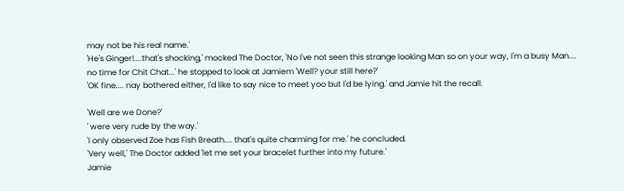may not be his real name.'
'He's Ginger!....that's shocking,' mocked The Doctor, 'No I've not seen this strange looking Man so on your way, I'm a busy Man.... no time for Chit Chat...' he stopped to look at Jamiem 'Well? your still here?'
'OK fine.... nay bothered either, I'd like to say nice to meet yoo but I'd be lying.' and Jamie hit the recall.

'Well are we Done?'
' were very rude by the way.'
'I only observed Zoe has Fish Breath.... that's quite charming for me.' he concluded.
'Very well,' The Doctor added 'let me set your bracelet further into my future.'
Jamie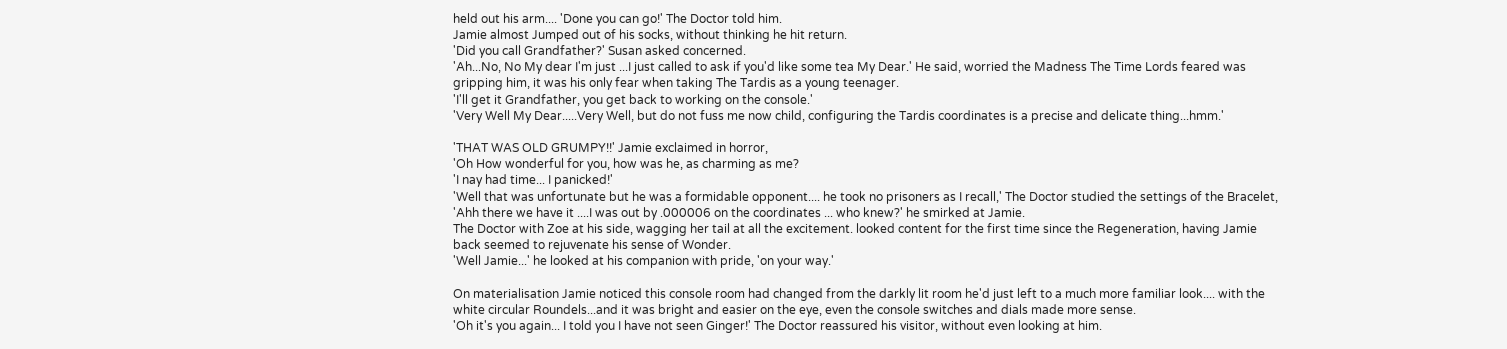held out his arm.... 'Done you can go!' The Doctor told him.
Jamie almost Jumped out of his socks, without thinking he hit return.
'Did you call Grandfather?' Susan asked concerned.
'Ah...No, No My dear I'm just ...I just called to ask if you'd like some tea My Dear.' He said, worried the Madness The Time Lords feared was gripping him, it was his only fear when taking The Tardis as a young teenager.
'I'll get it Grandfather, you get back to working on the console.'
'Very Well My Dear.....Very Well, but do not fuss me now child, configuring the Tardis coordinates is a precise and delicate thing...hmm.'

'THAT WAS OLD GRUMPY!!' Jamie exclaimed in horror,
'Oh How wonderful for you, how was he, as charming as me?
'I nay had time... I panicked!'
'Well that was unfortunate but he was a formidable opponent.... he took no prisoners as I recall,' The Doctor studied the settings of the Bracelet, 'Ahh there we have it ....I was out by .000006 on the coordinates ... who knew?' he smirked at Jamie.
The Doctor with Zoe at his side, wagging her tail at all the excitement. looked content for the first time since the Regeneration, having Jamie back seemed to rejuvenate his sense of Wonder.
'Well Jamie...' he looked at his companion with pride, 'on your way.'

On materialisation Jamie noticed this console room had changed from the darkly lit room he'd just left to a much more familiar look.... with the white circular Roundels...and it was bright and easier on the eye, even the console switches and dials made more sense.
'Oh it's you again... I told you I have not seen Ginger!' The Doctor reassured his visitor, without even looking at him.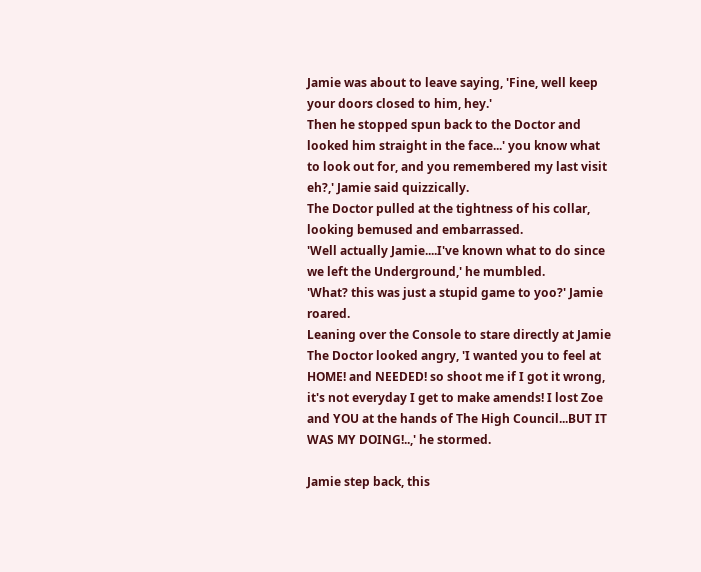Jamie was about to leave saying, 'Fine, well keep your doors closed to him, hey.'
Then he stopped spun back to the Doctor and looked him straight in the face...' you know what to look out for, and you remembered my last visit eh?,' Jamie said quizzically.
The Doctor pulled at the tightness of his collar, looking bemused and embarrassed.
'Well actually Jamie....I've known what to do since we left the Underground,' he mumbled.
'What? this was just a stupid game to yoo?' Jamie roared.
Leaning over the Console to stare directly at Jamie The Doctor looked angry, 'I wanted you to feel at HOME! and NEEDED! so shoot me if I got it wrong, it's not everyday I get to make amends! I lost Zoe and YOU at the hands of The High Council...BUT IT WAS MY DOING!..,' he stormed.

Jamie step back, this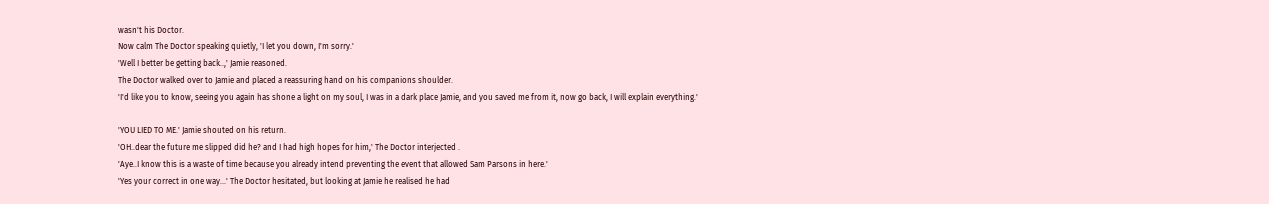wasn't his Doctor.
Now calm The Doctor speaking quietly, 'I let you down, I'm sorry.'
'Well I better be getting back..,' Jamie reasoned.
The Doctor walked over to Jamie and placed a reassuring hand on his companions shoulder.
'I'd like you to know, seeing you again has shone a light on my soul, I was in a dark place Jamie, and you saved me from it, now go back, I will explain everything.'

'YOU LIED TO ME.' Jamie shouted on his return.
'OH..dear the future me slipped did he? and I had high hopes for him,' The Doctor interjected .
'Aye..I know this is a waste of time because you already intend preventing the event that allowed Sam Parsons in here.'
'Yes your correct in one way...' The Doctor hesitated, but looking at Jamie he realised he had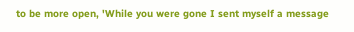to be more open, 'While you were gone I sent myself a message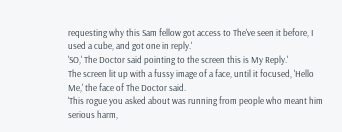requesting why this Sam fellow got access to The've seen it before, I used a cube, and got one in reply.'
'SO,' The Doctor said pointing to the screen this is My Reply.'
The screen lit up with a fussy image of a face, until it focused, 'Hello Me,' the face of The Doctor said.
'This rogue you asked about was running from people who meant him serious harm,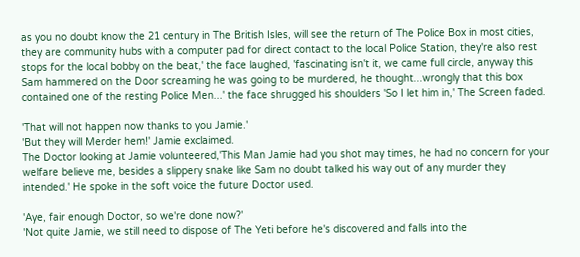as you no doubt know the 21 century in The British Isles, will see the return of The Police Box in most cities, they are community hubs with a computer pad for direct contact to the local Police Station, they're also rest stops for the local bobby on the beat,' the face laughed, 'fascinating isn't it, we came full circle, anyway this Sam hammered on the Door screaming he was going to be murdered, he thought...wrongly that this box contained one of the resting Police Men...' the face shrugged his shoulders 'So I let him in,' The Screen faded.

'That will not happen now thanks to you Jamie.'
'But they will Merder hem!' Jamie exclaimed.
The Doctor looking at Jamie volunteered,'This Man Jamie had you shot may times, he had no concern for your welfare believe me, besides a slippery snake like Sam no doubt talked his way out of any murder they intended.' He spoke in the soft voice the future Doctor used.

'Aye, fair enough Doctor, so we're done now?'
'Not quite Jamie, we still need to dispose of The Yeti before he's discovered and falls into the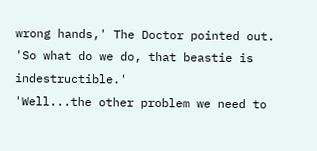wrong hands,' The Doctor pointed out.
'So what do we do, that beastie is indestructible.'
'Well...the other problem we need to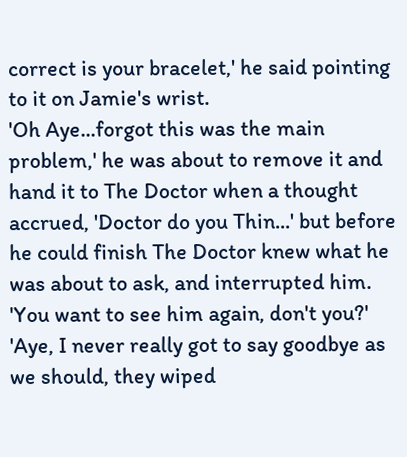correct is your bracelet,' he said pointing to it on Jamie's wrist.
'Oh Aye...forgot this was the main problem,' he was about to remove it and hand it to The Doctor when a thought accrued, 'Doctor do you Thin...' but before he could finish The Doctor knew what he was about to ask, and interrupted him.
'You want to see him again, don't you?'
'Aye, I never really got to say goodbye as we should, they wiped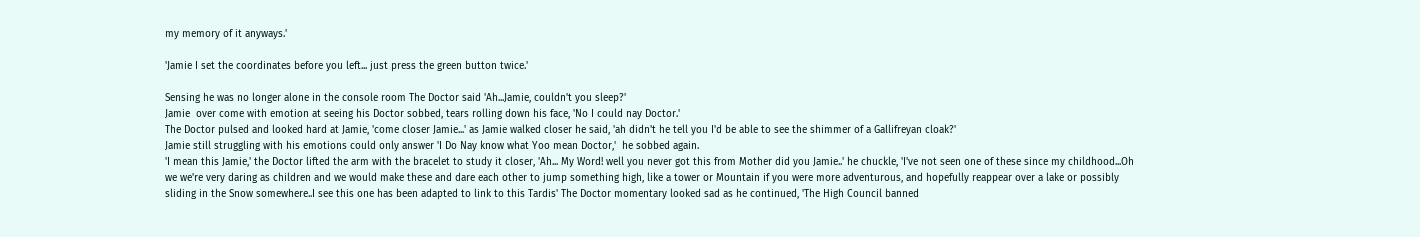my memory of it anyways.'

'Jamie I set the coordinates before you left... just press the green button twice.'

Sensing he was no longer alone in the console room The Doctor said 'Ah...Jamie, couldn't you sleep?'
Jamie  over come with emotion at seeing his Doctor sobbed, tears rolling down his face, 'No I could nay Doctor.'
The Doctor pulsed and looked hard at Jamie, 'come closer Jamie...' as Jamie walked closer he said, 'ah didn't he tell you I'd be able to see the shimmer of a Gallifreyan cloak?'
Jamie still struggling with his emotions could only answer 'I Do Nay know what Yoo mean Doctor,'  he sobbed again.
'I mean this Jamie,' the Doctor lifted the arm with the bracelet to study it closer, 'Ah... My Word! well you never got this from Mother did you Jamie..' he chuckle, 'I've not seen one of these since my childhood...Oh we we're very daring as children and we would make these and dare each other to jump something high, like a tower or Mountain if you were more adventurous, and hopefully reappear over a lake or possibly sliding in the Snow somewhere..I see this one has been adapted to link to this Tardis' The Doctor momentary looked sad as he continued, 'The High Council banned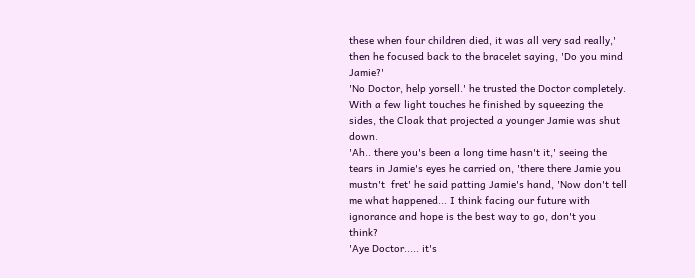these when four children died, it was all very sad really,' then he focused back to the bracelet saying, 'Do you mind Jamie?'
'No Doctor, help yorsell.' he trusted the Doctor completely.
With a few light touches he finished by squeezing the sides, the Cloak that projected a younger Jamie was shut down.
'Ah.. there you's been a long time hasn't it,' seeing the tears in Jamie's eyes he carried on, 'there there Jamie you mustn't  fret' he said patting Jamie's hand, 'Now don't tell me what happened... I think facing our future with ignorance and hope is the best way to go, don't you think?
'Aye Doctor..... it's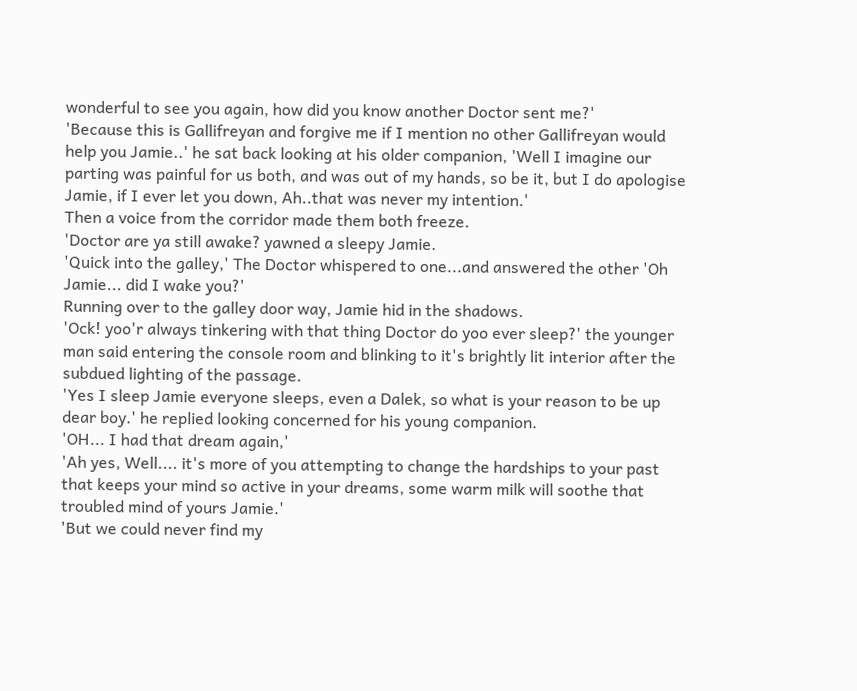wonderful to see you again, how did you know another Doctor sent me?'
'Because this is Gallifreyan and forgive me if I mention no other Gallifreyan would help you Jamie..' he sat back looking at his older companion, 'Well I imagine our parting was painful for us both, and was out of my hands, so be it, but I do apologise Jamie, if I ever let you down, Ah..that was never my intention.'
Then a voice from the corridor made them both freeze.
'Doctor are ya still awake? yawned a sleepy Jamie.
'Quick into the galley,' The Doctor whispered to one...and answered the other 'Oh Jamie... did I wake you?'
Running over to the galley door way, Jamie hid in the shadows.
'Ock! yoo'r always tinkering with that thing Doctor do yoo ever sleep?' the younger man said entering the console room and blinking to it's brightly lit interior after the subdued lighting of the passage.
'Yes I sleep Jamie everyone sleeps, even a Dalek, so what is your reason to be up dear boy.' he replied looking concerned for his young companion.
'OH... I had that dream again,'
'Ah yes, Well.... it's more of you attempting to change the hardships to your past that keeps your mind so active in your dreams, some warm milk will soothe that troubled mind of yours Jamie.'
'But we could never find my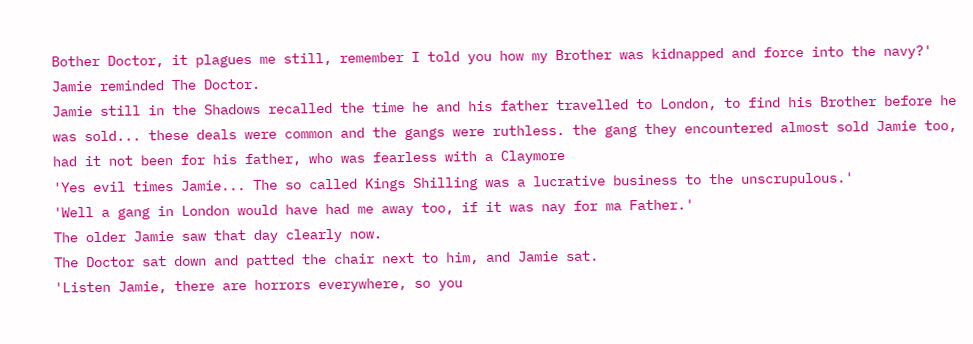Bother Doctor, it plagues me still, remember I told you how my Brother was kidnapped and force into the navy?' Jamie reminded The Doctor.
Jamie still in the Shadows recalled the time he and his father travelled to London, to find his Brother before he was sold... these deals were common and the gangs were ruthless. the gang they encountered almost sold Jamie too, had it not been for his father, who was fearless with a Claymore
'Yes evil times Jamie... The so called Kings Shilling was a lucrative business to the unscrupulous.'
'Well a gang in London would have had me away too, if it was nay for ma Father.'
The older Jamie saw that day clearly now.
The Doctor sat down and patted the chair next to him, and Jamie sat.
'Listen Jamie, there are horrors everywhere, so you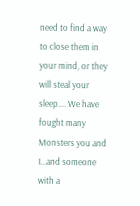need to find a way to close them in your mind, or they will steal your sleep.... We have fought many Monsters you and I...and someone with a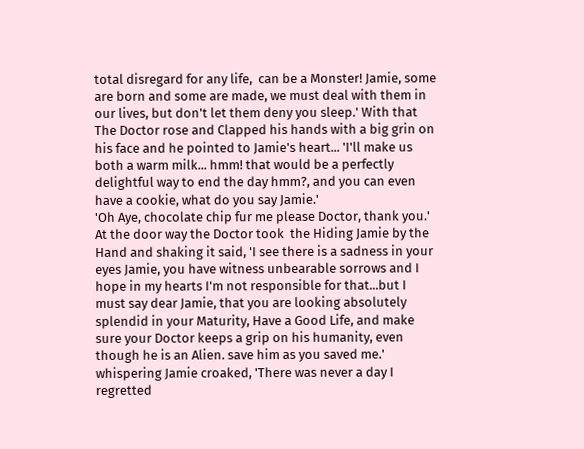total disregard for any life,  can be a Monster! Jamie, some are born and some are made, we must deal with them in our lives, but don't let them deny you sleep.' With that The Doctor rose and Clapped his hands with a big grin on his face and he pointed to Jamie's heart... 'I'll make us both a warm milk... hmm! that would be a perfectly delightful way to end the day hmm?, and you can even have a cookie, what do you say Jamie.'
'Oh Aye, chocolate chip fur me please Doctor, thank you.'
At the door way the Doctor took  the Hiding Jamie by the Hand and shaking it said, 'I see there is a sadness in your eyes Jamie, you have witness unbearable sorrows and I hope in my hearts I'm not responsible for that...but I must say dear Jamie, that you are looking absolutely splendid in your Maturity, Have a Good Life, and make sure your Doctor keeps a grip on his humanity, even though he is an Alien. save him as you saved me.'
whispering Jamie croaked, 'There was never a day I regretted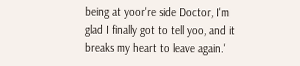being at yoor're side Doctor, I'm glad I finally got to tell yoo, and it breaks my heart to leave again.'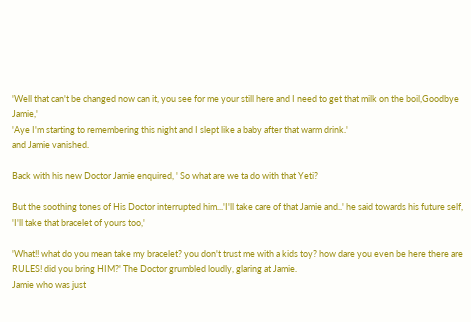'Well that can't be changed now can it, you see for me your still here and I need to get that milk on the boil,Goodbye Jamie,'
'Aye I'm starting to remembering this night and I slept like a baby after that warm drink.'
and Jamie vanished.

Back with his new Doctor Jamie enquired, ' So what are we ta do with that Yeti?

But the soothing tones of His Doctor interrupted him...'I'll take care of that Jamie and..' he said towards his future self,  'I'll take that bracelet of yours too,'

'What!! what do you mean take my bracelet? you don't trust me with a kids toy? how dare you even be here there are RULES! did you bring HIM?' The Doctor grumbled loudly, glaring at Jamie.
Jamie who was just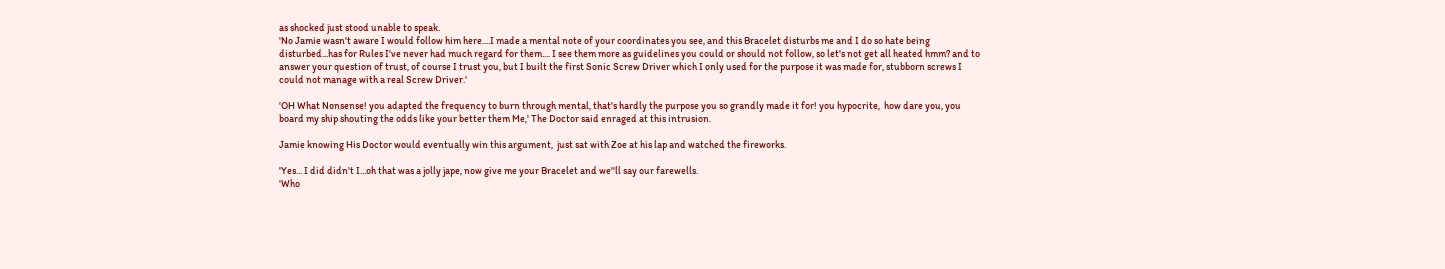as shocked just stood unable to speak.
'No Jamie wasn't aware I would follow him here....I made a mental note of your coordinates you see, and this Bracelet disturbs me and I do so hate being disturbed...has for Rules I've never had much regard for them.... I see them more as guidelines you could or should not follow, so let's not get all heated hmm? and to answer your question of trust, of course I trust you, but I built the first Sonic Screw Driver which I only used for the purpose it was made for, stubborn screws I could not manage with a real Screw Driver.'

'OH What Nonsense! you adapted the frequency to burn through mental, that's hardly the purpose you so grandly made it for! you hypocrite,  how dare you, you board my ship shouting the odds like your better them Me,' The Doctor said enraged at this intrusion.

Jamie knowing His Doctor would eventually win this argument,  just sat with Zoe at his lap and watched the fireworks.

'Yes... I did didn't I...oh that was a jolly jape, now give me your Bracelet and we''ll say our farewells.
'Who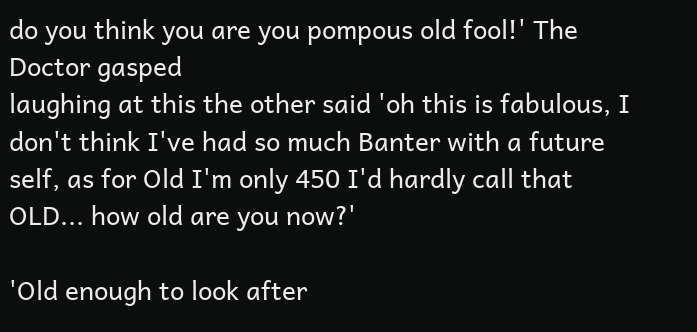do you think you are you pompous old fool!' The Doctor gasped
laughing at this the other said 'oh this is fabulous, I don't think I've had so much Banter with a future self, as for Old I'm only 450 I'd hardly call that OLD... how old are you now?'

'Old enough to look after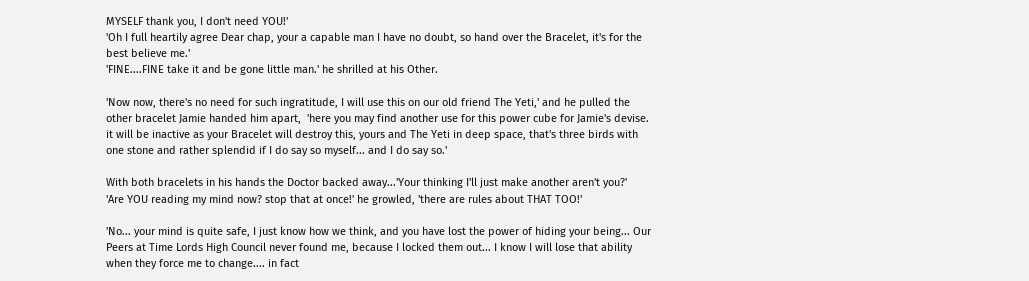MYSELF thank you, I don't need YOU!'
'Oh I full heartily agree Dear chap, your a capable man I have no doubt, so hand over the Bracelet, it's for the best believe me.'
'FINE....FINE take it and be gone little man.' he shrilled at his Other.

'Now now, there's no need for such ingratitude, I will use this on our old friend The Yeti,' and he pulled the other bracelet Jamie handed him apart,  'here you may find another use for this power cube for Jamie's devise. it will be inactive as your Bracelet will destroy this, yours and The Yeti in deep space, that's three birds with one stone and rather splendid if I do say so myself... and I do say so.'

With both bracelets in his hands the Doctor backed away...'Your thinking I'll just make another aren't you?'
'Are YOU reading my mind now? stop that at once!' he growled, 'there are rules about THAT TOO!'

'No... your mind is quite safe, I just know how we think, and you have lost the power of hiding your being... Our Peers at Time Lords High Council never found me, because I locked them out... I know I will lose that ability when they force me to change.... in fact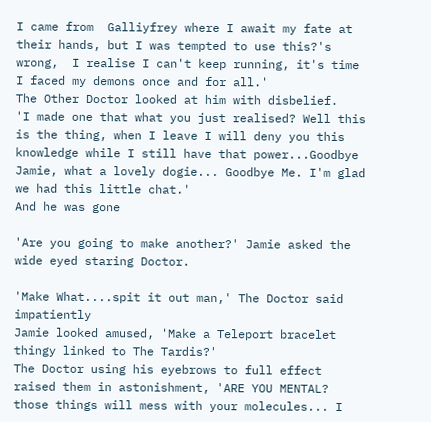I came from  Galliyfrey where I await my fate at their hands, but I was tempted to use this?'s wrong,  I realise I can't keep running, it's time I faced my demons once and for all.'
The Other Doctor looked at him with disbelief.
'I made one that what you just realised? Well this is the thing, when I leave I will deny you this knowledge while I still have that power...Goodbye Jamie, what a lovely dogie... Goodbye Me. I'm glad we had this little chat.'
And he was gone

'Are you going to make another?' Jamie asked the wide eyed staring Doctor.

'Make What....spit it out man,' The Doctor said impatiently
Jamie looked amused, 'Make a Teleport bracelet thingy linked to The Tardis?'
The Doctor using his eyebrows to full effect raised them in astonishment, 'ARE YOU MENTAL? those things will mess with your molecules... I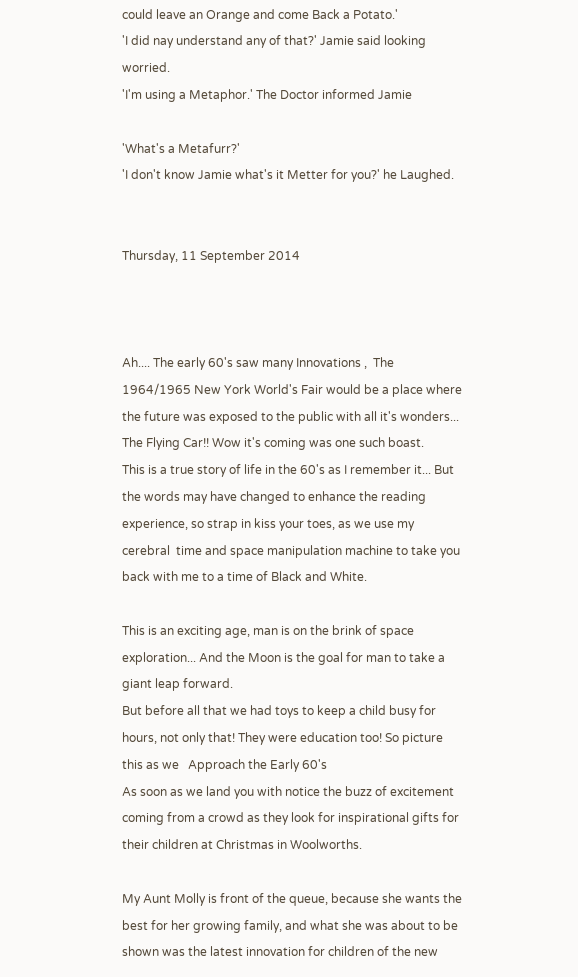could leave an Orange and come Back a Potato.'
'I did nay understand any of that?' Jamie said looking worried.
'I'm using a Metaphor.' The Doctor informed Jamie

'What's a Metafurr?'
'I don't know Jamie what's it Metter for you?' he Laughed.


Thursday, 11 September 2014



Ah.... The early 60's saw many Innovations ,  The 1964/1965 New York World's Fair would be a place where the future was exposed to the public with all it's wonders... The Flying Car!! Wow it's coming was one such boast.
This is a true story of life in the 60's as I remember it... But the words may have changed to enhance the reading experience, so strap in kiss your toes, as we use my  cerebral  time and space manipulation machine to take you back with me to a time of Black and White.

This is an exciting age, man is on the brink of space exploration... And the Moon is the goal for man to take a giant leap forward.
But before all that we had toys to keep a child busy for hours, not only that! They were education too! So picture this as we   Approach the Early 60's
As soon as we land you with notice the buzz of excitement coming from a crowd as they look for inspirational gifts for their children at Christmas in Woolworths.

My Aunt Molly is front of the queue, because she wants the best for her growing family, and what she was about to be shown was the latest innovation for children of the new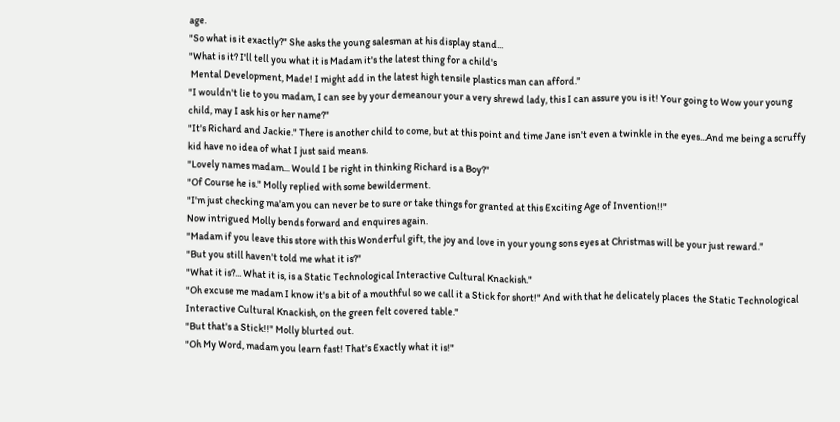age.
"So what is it exactly?" She asks the young salesman at his display stand...
"What is it? I'll tell you what it is Madam it's the latest thing for a child's
 Mental Development, Made! I might add in the latest high tensile plastics man can afford."
"I wouldn't lie to you madam, I can see by your demeanour your a very shrewd lady, this I can assure you is it! Your going to Wow your young child, may I ask his or her name?"
"It's Richard and Jackie." There is another child to come, but at this point and time Jane isn't even a twinkle in the eyes...And me being a scruffy kid have no idea of what I just said means.
"Lovely names madam... Would I be right in thinking Richard is a Boy?"
"Of Course he is." Molly replied with some bewilderment.
"I'm just checking ma'am you can never be to sure or take things for granted at this Exciting Age of Invention!!"
Now intrigued Molly bends forward and enquires again.
"Madam if you leave this store with this Wonderful gift, the joy and love in your young sons eyes at Christmas will be your just reward."
"But you still haven't told me what it is?"
"What it is?... What it is, is a Static Technological Interactive Cultural Knackish."
"Oh excuse me madam I know it's a bit of a mouthful so we call it a Stick for short!" And with that he delicately places  the Static Technological Interactive Cultural Knackish, on the green felt covered table."
"But that's a Stick!!" Molly blurted out.
"Oh My Word, madam you learn fast! That's Exactly what it is!"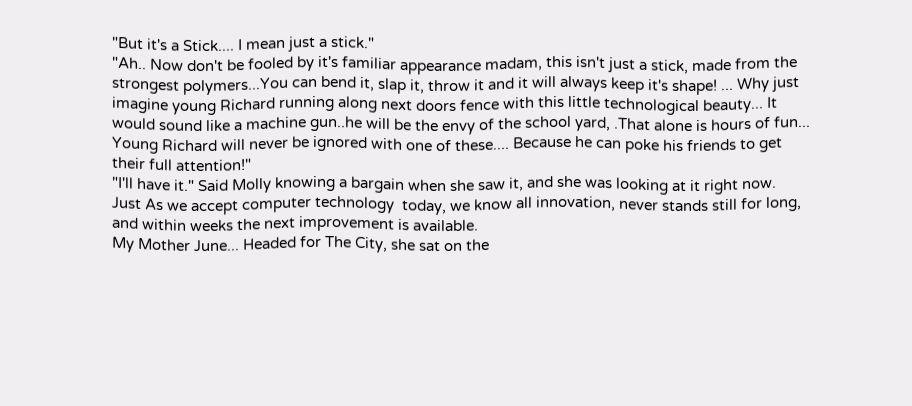"But it's a Stick.... I mean just a stick."
"Ah.. Now don't be fooled by it's familiar appearance madam, this isn't just a stick, made from the strongest polymers...You can bend it, slap it, throw it and it will always keep it's shape! ... Why just imagine young Richard running along next doors fence with this little technological beauty... It would sound like a machine gun..he will be the envy of the school yard, .That alone is hours of fun... Young Richard will never be ignored with one of these.... Because he can poke his friends to get their full attention!"
"I'll have it." Said Molly knowing a bargain when she saw it, and she was looking at it right now.
Just As we accept computer technology  today, we know all innovation, never stands still for long, and within weeks the next improvement is available.
My Mother June... Headed for The City, she sat on the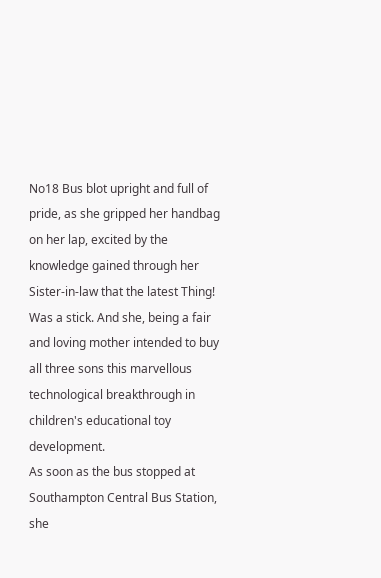No18 Bus blot upright and full of pride, as she gripped her handbag on her lap, excited by the  knowledge gained through her Sister-in-law that the latest Thing! Was a stick. And she, being a fair and loving mother intended to buy all three sons this marvellous technological breakthrough in children's educational toy development.
As soon as the bus stopped at Southampton Central Bus Station, she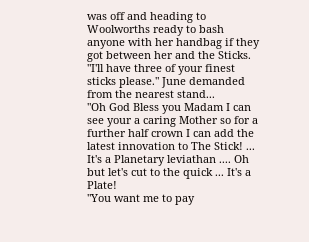was off and heading to Woolworths ready to bash anyone with her handbag if they got between her and the Sticks.
"I'll have three of your finest sticks please." June demanded from the nearest stand...
"Oh God Bless you Madam I can see your a caring Mother so for a further half crown I can add the latest innovation to The Stick! ... It's a Planetary leviathan .... Oh but let's cut to the quick ... It's a Plate!
"You want me to pay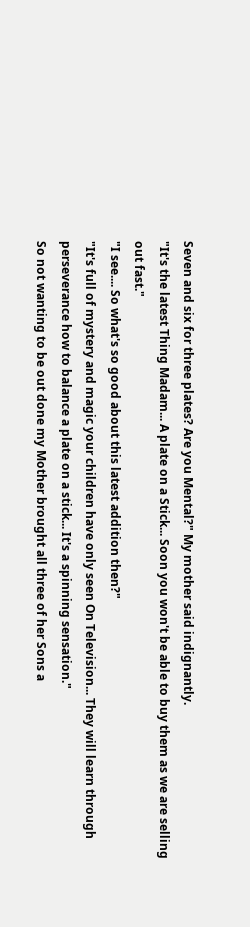Seven and six for three plates? Are you Mental?" My mother said indignantly.
"It's the latest Thing Madam... A plate on a Stick... Soon you won't be able to buy them as we are selling out fast."
"I see.... So what's so good about this latest addition then?"
"It's full of mystery and magic your children have only seen On Television... They will learn through perseverance how to balance a plate on a stick... It's a spinning sensation."
So not wanting to be out done my Mother brought all three of her Sons a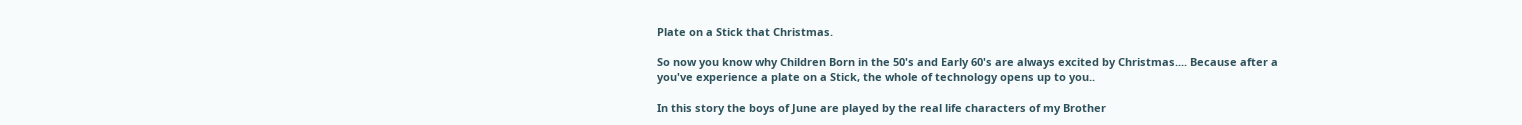Plate on a Stick that Christmas.

So now you know why Children Born in the 50's and Early 60's are always excited by Christmas.... Because after a you've experience a plate on a Stick, the whole of technology opens up to you..

In this story the boys of June are played by the real life characters of my Brother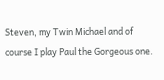Steven, my Twin Michael and of course I play Paul the Gorgeous one.